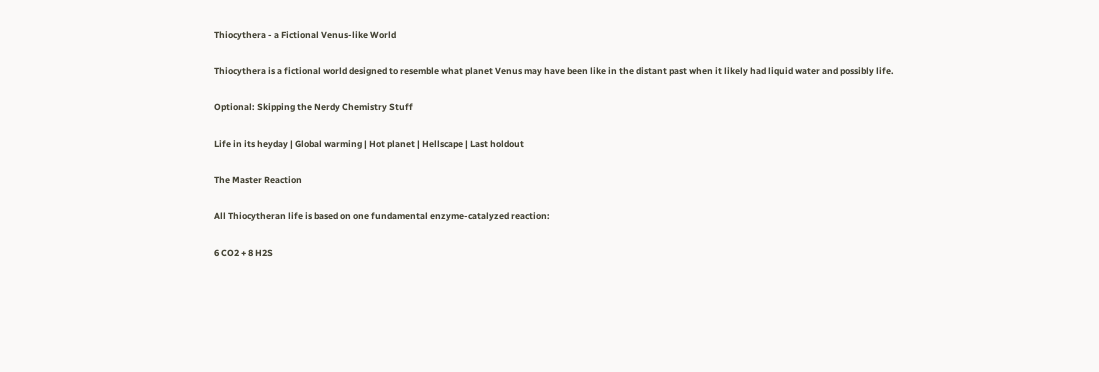Thiocythera - a Fictional Venus-like World

Thiocythera is a fictional world designed to resemble what planet Venus may have been like in the distant past when it likely had liquid water and possibly life.

Optional: Skipping the Nerdy Chemistry Stuff

Life in its heyday | Global warming | Hot planet | Hellscape | Last holdout

The Master Reaction

All Thiocytheran life is based on one fundamental enzyme-catalyzed reaction:

6 CO2 + 8 H2S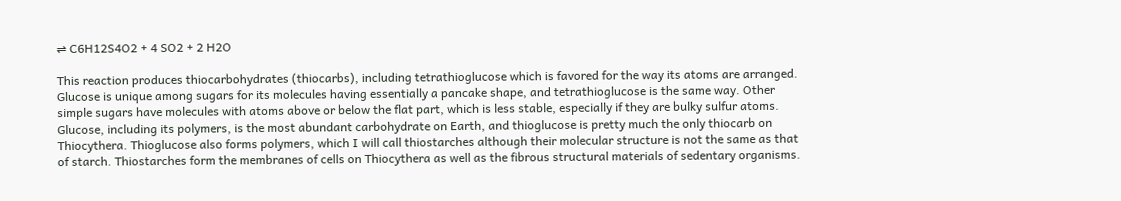⇌ C6H12S4O2 + 4 SO2 + 2 H2O

This reaction produces thiocarbohydrates (thiocarbs), including tetrathioglucose which is favored for the way its atoms are arranged. Glucose is unique among sugars for its molecules having essentially a pancake shape, and tetrathioglucose is the same way. Other simple sugars have molecules with atoms above or below the flat part, which is less stable, especially if they are bulky sulfur atoms. Glucose, including its polymers, is the most abundant carbohydrate on Earth, and thioglucose is pretty much the only thiocarb on Thiocythera. Thioglucose also forms polymers, which I will call thiostarches although their molecular structure is not the same as that of starch. Thiostarches form the membranes of cells on Thiocythera as well as the fibrous structural materials of sedentary organisms.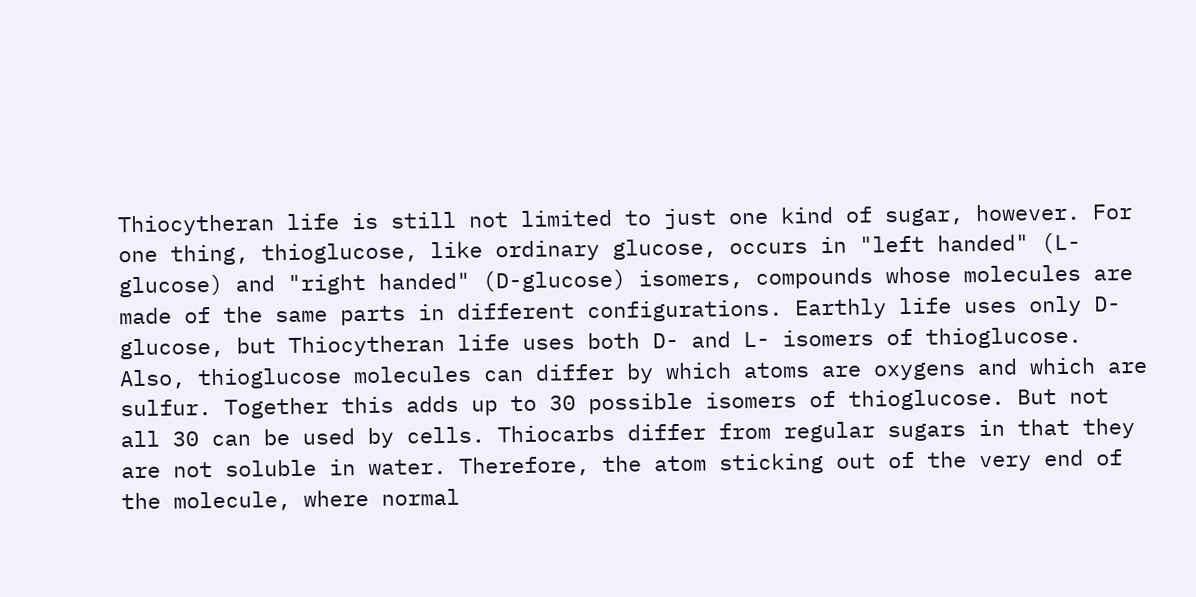Thiocytheran life is still not limited to just one kind of sugar, however. For one thing, thioglucose, like ordinary glucose, occurs in "left handed" (L-glucose) and "right handed" (D-glucose) isomers, compounds whose molecules are made of the same parts in different configurations. Earthly life uses only D-glucose, but Thiocytheran life uses both D- and L- isomers of thioglucose. Also, thioglucose molecules can differ by which atoms are oxygens and which are sulfur. Together this adds up to 30 possible isomers of thioglucose. But not all 30 can be used by cells. Thiocarbs differ from regular sugars in that they are not soluble in water. Therefore, the atom sticking out of the very end of the molecule, where normal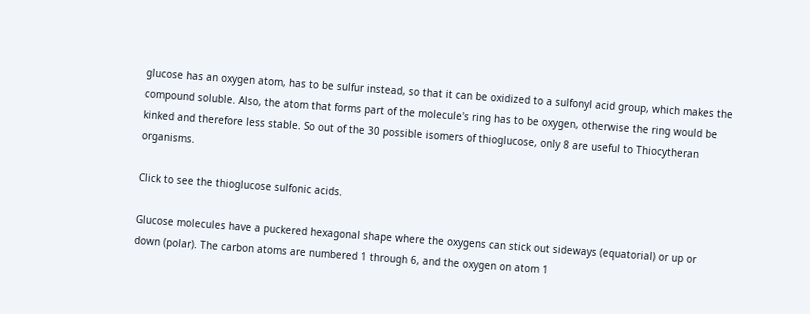glucose has an oxygen atom, has to be sulfur instead, so that it can be oxidized to a sulfonyl acid group, which makes the compound soluble. Also, the atom that forms part of the molecule's ring has to be oxygen, otherwise the ring would be kinked and therefore less stable. So out of the 30 possible isomers of thioglucose, only 8 are useful to Thiocytheran organisms.

Click to see the thioglucose sulfonic acids.

Glucose molecules have a puckered hexagonal shape where the oxygens can stick out sideways (equatorial) or up or down (polar). The carbon atoms are numbered 1 through 6, and the oxygen on atom 1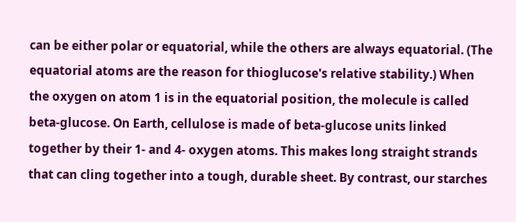can be either polar or equatorial, while the others are always equatorial. (The equatorial atoms are the reason for thioglucose's relative stability.) When the oxygen on atom 1 is in the equatorial position, the molecule is called beta-glucose. On Earth, cellulose is made of beta-glucose units linked together by their 1- and 4- oxygen atoms. This makes long straight strands that can cling together into a tough, durable sheet. By contrast, our starches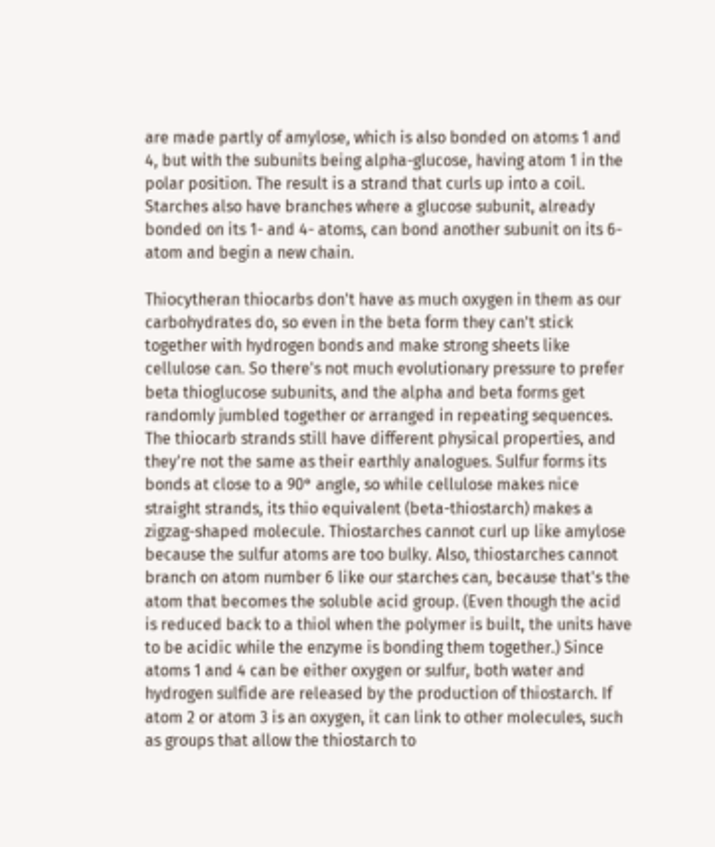are made partly of amylose, which is also bonded on atoms 1 and 4, but with the subunits being alpha-glucose, having atom 1 in the polar position. The result is a strand that curls up into a coil. Starches also have branches where a glucose subunit, already bonded on its 1- and 4- atoms, can bond another subunit on its 6- atom and begin a new chain.

Thiocytheran thiocarbs don't have as much oxygen in them as our carbohydrates do, so even in the beta form they can't stick together with hydrogen bonds and make strong sheets like cellulose can. So there's not much evolutionary pressure to prefer beta thioglucose subunits, and the alpha and beta forms get randomly jumbled together or arranged in repeating sequences. The thiocarb strands still have different physical properties, and they're not the same as their earthly analogues. Sulfur forms its bonds at close to a 90° angle, so while cellulose makes nice straight strands, its thio equivalent (beta-thiostarch) makes a zigzag-shaped molecule. Thiostarches cannot curl up like amylose because the sulfur atoms are too bulky. Also, thiostarches cannot branch on atom number 6 like our starches can, because that's the atom that becomes the soluble acid group. (Even though the acid is reduced back to a thiol when the polymer is built, the units have to be acidic while the enzyme is bonding them together.) Since atoms 1 and 4 can be either oxygen or sulfur, both water and hydrogen sulfide are released by the production of thiostarch. If atom 2 or atom 3 is an oxygen, it can link to other molecules, such as groups that allow the thiostarch to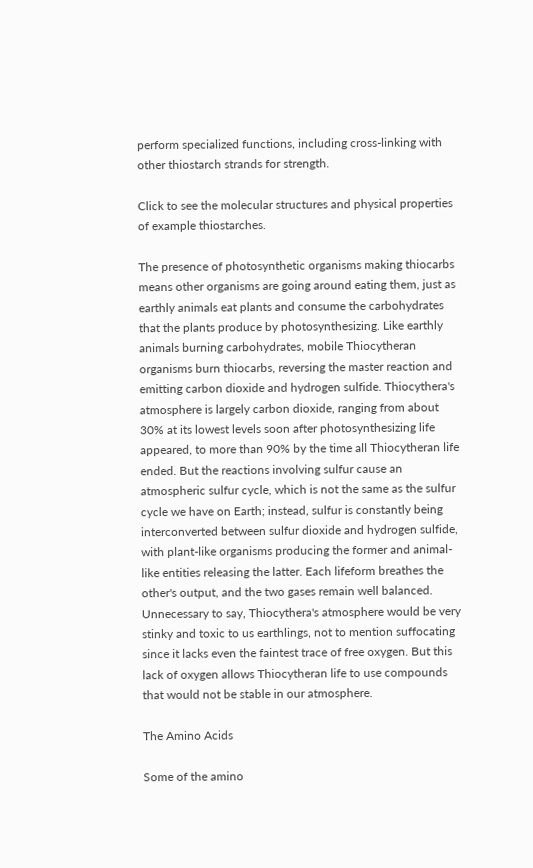perform specialized functions, including cross-linking with other thiostarch strands for strength.

Click to see the molecular structures and physical properties of example thiostarches.

The presence of photosynthetic organisms making thiocarbs means other organisms are going around eating them, just as earthly animals eat plants and consume the carbohydrates that the plants produce by photosynthesizing. Like earthly animals burning carbohydrates, mobile Thiocytheran organisms burn thiocarbs, reversing the master reaction and emitting carbon dioxide and hydrogen sulfide. Thiocythera's atmosphere is largely carbon dioxide, ranging from about 30% at its lowest levels soon after photosynthesizing life appeared, to more than 90% by the time all Thiocytheran life ended. But the reactions involving sulfur cause an atmospheric sulfur cycle, which is not the same as the sulfur cycle we have on Earth; instead, sulfur is constantly being interconverted between sulfur dioxide and hydrogen sulfide, with plant-like organisms producing the former and animal-like entities releasing the latter. Each lifeform breathes the other's output, and the two gases remain well balanced. Unnecessary to say, Thiocythera's atmosphere would be very stinky and toxic to us earthlings, not to mention suffocating since it lacks even the faintest trace of free oxygen. But this lack of oxygen allows Thiocytheran life to use compounds that would not be stable in our atmosphere.

The Amino Acids

Some of the amino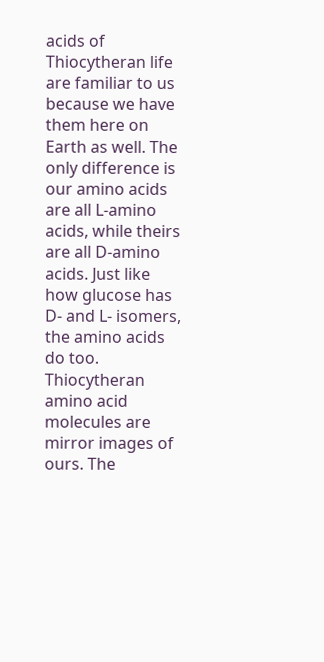acids of Thiocytheran life are familiar to us because we have them here on Earth as well. The only difference is our amino acids are all L-amino acids, while theirs are all D-amino acids. Just like how glucose has D- and L- isomers, the amino acids do too. Thiocytheran amino acid molecules are mirror images of ours. The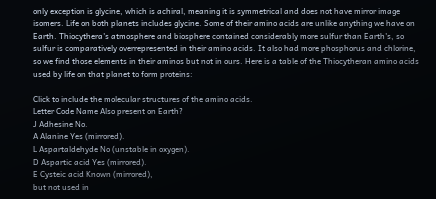only exception is glycine, which is achiral, meaning it is symmetrical and does not have mirror image isomers. Life on both planets includes glycine. Some of their amino acids are unlike anything we have on Earth. Thiocythera's atmosphere and biosphere contained considerably more sulfur than Earth's, so sulfur is comparatively overrepresented in their amino acids. It also had more phosphorus and chlorine, so we find those elements in their aminos but not in ours. Here is a table of the Thiocytheran amino acids used by life on that planet to form proteins:

Click to include the molecular structures of the amino acids.
Letter Code Name Also present on Earth?
J Adhesine No.
A Alanine Yes (mirrored).
L Aspartaldehyde No (unstable in oxygen).
D Aspartic acid Yes (mirrored).
E Cysteic acid Known (mirrored),
but not used in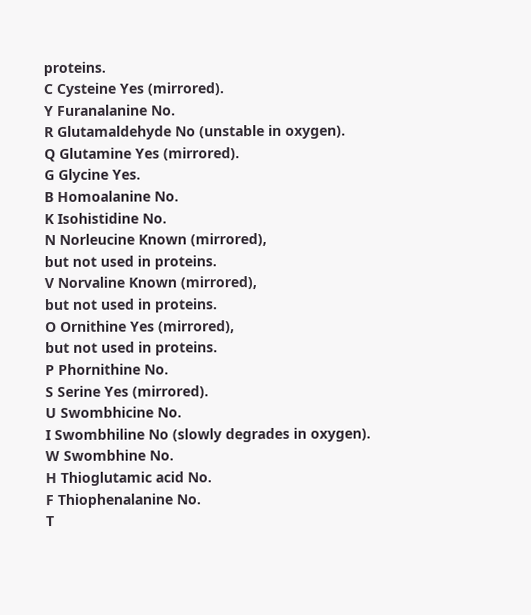proteins.
C Cysteine Yes (mirrored).
Y Furanalanine No.
R Glutamaldehyde No (unstable in oxygen).
Q Glutamine Yes (mirrored).
G Glycine Yes.
B Homoalanine No.
K Isohistidine No.
N Norleucine Known (mirrored),
but not used in proteins.
V Norvaline Known (mirrored),
but not used in proteins.
O Ornithine Yes (mirrored),
but not used in proteins.
P Phornithine No.
S Serine Yes (mirrored).
U Swombhicine No.
I Swombhiline No (slowly degrades in oxygen).
W Swombhine No.
H Thioglutamic acid No.
F Thiophenalanine No.
T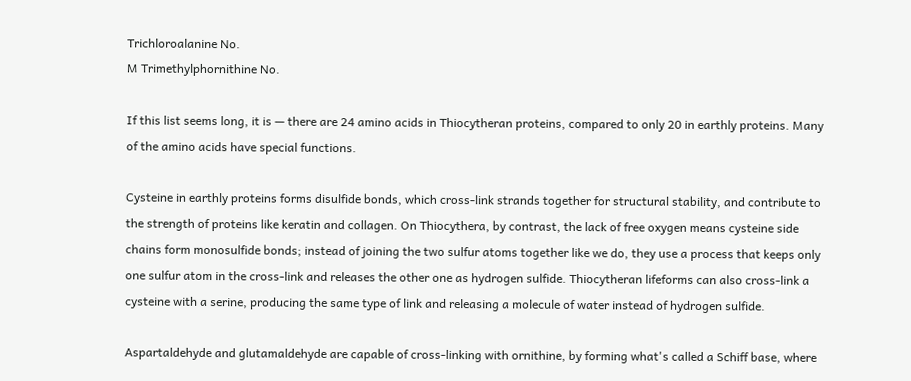Trichloroalanine No.
M Trimethylphornithine No.

If this list seems long, it is — there are 24 amino acids in Thiocytheran proteins, compared to only 20 in earthly proteins. Many of the amino acids have special functions.

Cysteine in earthly proteins forms disulfide bonds, which cross-link strands together for structural stability, and contribute to the strength of proteins like keratin and collagen. On Thiocythera, by contrast, the lack of free oxygen means cysteine side chains form monosulfide bonds; instead of joining the two sulfur atoms together like we do, they use a process that keeps only one sulfur atom in the cross-link and releases the other one as hydrogen sulfide. Thiocytheran lifeforms can also cross-link a cysteine with a serine, producing the same type of link and releasing a molecule of water instead of hydrogen sulfide.

Aspartaldehyde and glutamaldehyde are capable of cross-linking with ornithine, by forming what's called a Schiff base, where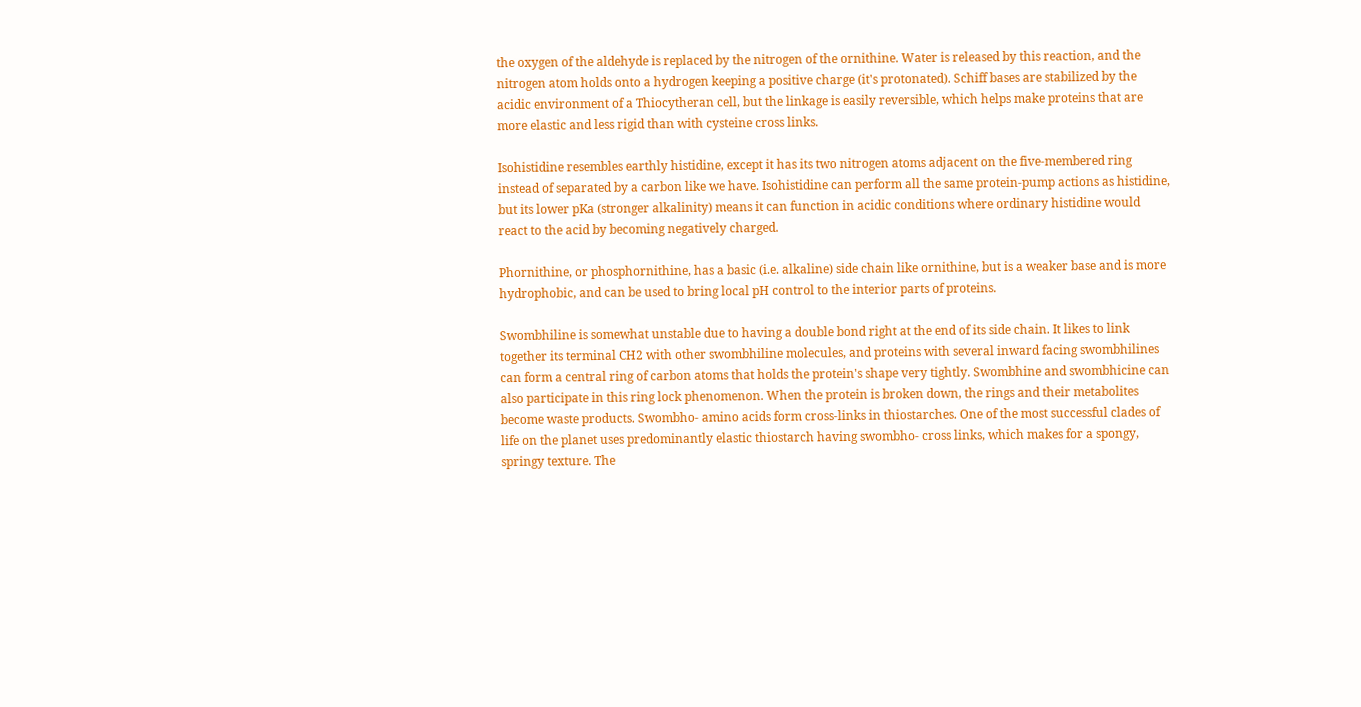the oxygen of the aldehyde is replaced by the nitrogen of the ornithine. Water is released by this reaction, and the nitrogen atom holds onto a hydrogen keeping a positive charge (it's protonated). Schiff bases are stabilized by the acidic environment of a Thiocytheran cell, but the linkage is easily reversible, which helps make proteins that are more elastic and less rigid than with cysteine cross links.

Isohistidine resembles earthly histidine, except it has its two nitrogen atoms adjacent on the five-membered ring instead of separated by a carbon like we have. Isohistidine can perform all the same protein-pump actions as histidine, but its lower pKa (stronger alkalinity) means it can function in acidic conditions where ordinary histidine would react to the acid by becoming negatively charged.

Phornithine, or phosphornithine, has a basic (i.e. alkaline) side chain like ornithine, but is a weaker base and is more hydrophobic, and can be used to bring local pH control to the interior parts of proteins.

Swombhiline is somewhat unstable due to having a double bond right at the end of its side chain. It likes to link together its terminal CH2 with other swombhiline molecules, and proteins with several inward facing swombhilines can form a central ring of carbon atoms that holds the protein's shape very tightly. Swombhine and swombhicine can also participate in this ring lock phenomenon. When the protein is broken down, the rings and their metabolites become waste products. Swombho- amino acids form cross-links in thiostarches. One of the most successful clades of life on the planet uses predominantly elastic thiostarch having swombho- cross links, which makes for a spongy, springy texture. The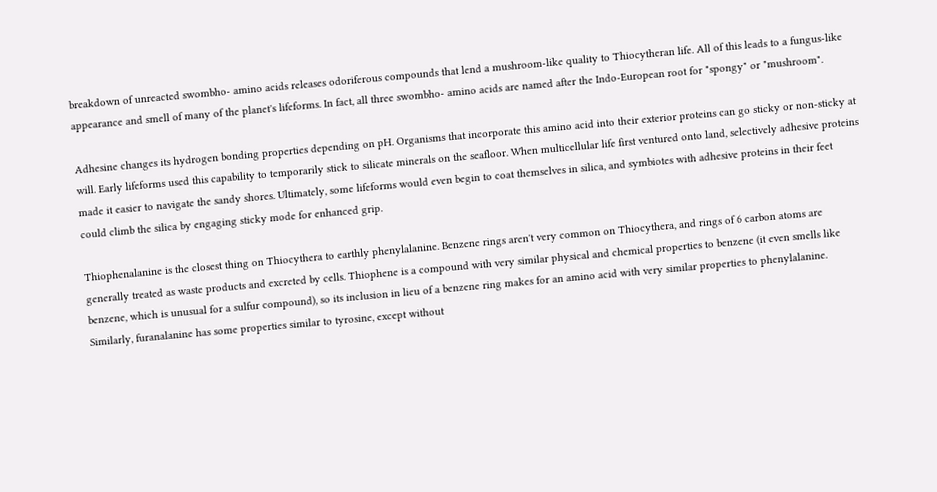breakdown of unreacted swombho- amino acids releases odoriferous compounds that lend a mushroom-like quality to Thiocytheran life. All of this leads to a fungus-like appearance and smell of many of the planet's lifeforms. In fact, all three swombho- amino acids are named after the Indo-European root for "spongy" or "mushroom".

Adhesine changes its hydrogen bonding properties depending on pH. Organisms that incorporate this amino acid into their exterior proteins can go sticky or non-sticky at will. Early lifeforms used this capability to temporarily stick to silicate minerals on the seafloor. When multicellular life first ventured onto land, selectively adhesive proteins made it easier to navigate the sandy shores. Ultimately, some lifeforms would even begin to coat themselves in silica, and symbiotes with adhesive proteins in their feet could climb the silica by engaging sticky mode for enhanced grip.

Thiophenalanine is the closest thing on Thiocythera to earthly phenylalanine. Benzene rings aren't very common on Thiocythera, and rings of 6 carbon atoms are generally treated as waste products and excreted by cells. Thiophene is a compound with very similar physical and chemical properties to benzene (it even smells like benzene, which is unusual for a sulfur compound), so its inclusion in lieu of a benzene ring makes for an amino acid with very similar properties to phenylalanine. Similarly, furanalanine has some properties similar to tyrosine, except without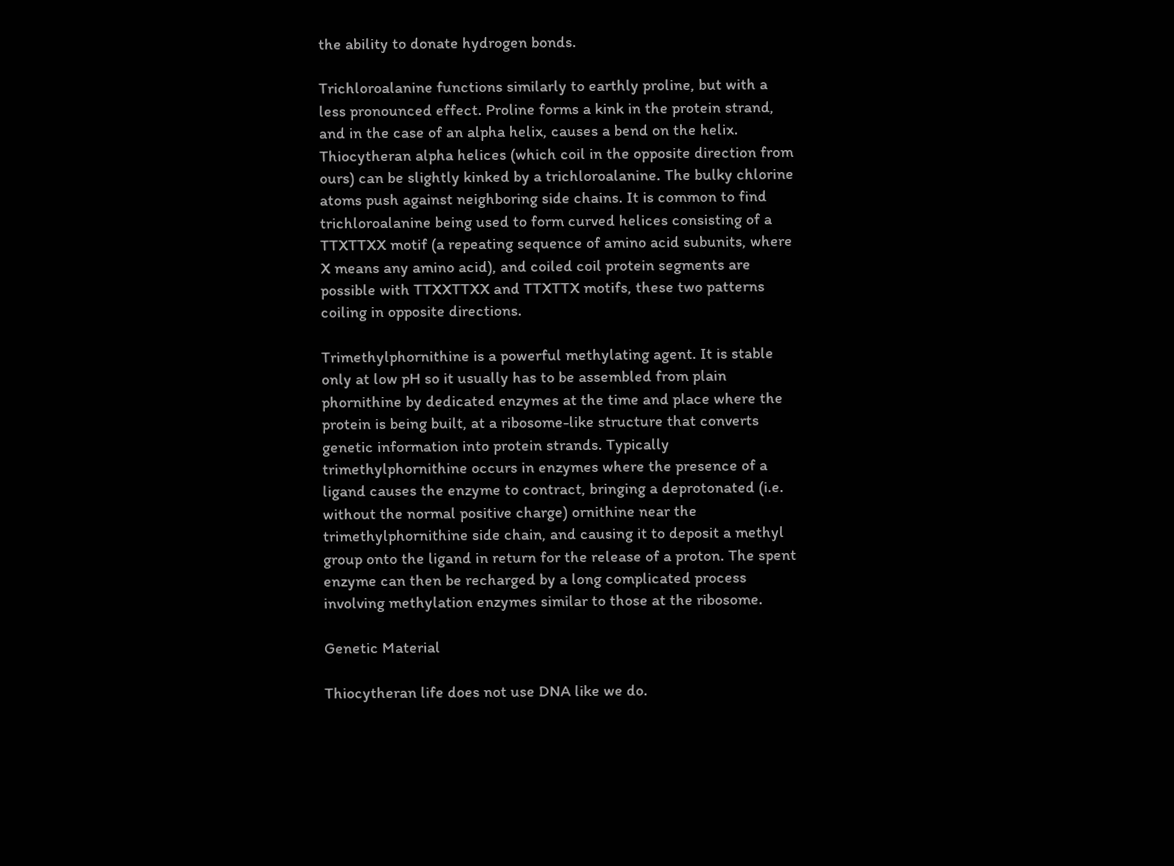the ability to donate hydrogen bonds.

Trichloroalanine functions similarly to earthly proline, but with a less pronounced effect. Proline forms a kink in the protein strand, and in the case of an alpha helix, causes a bend on the helix. Thiocytheran alpha helices (which coil in the opposite direction from ours) can be slightly kinked by a trichloroalanine. The bulky chlorine atoms push against neighboring side chains. It is common to find trichloroalanine being used to form curved helices consisting of a TTXTTXX motif (a repeating sequence of amino acid subunits, where X means any amino acid), and coiled coil protein segments are possible with TTXXTTXX and TTXTTX motifs, these two patterns coiling in opposite directions.

Trimethylphornithine is a powerful methylating agent. It is stable only at low pH so it usually has to be assembled from plain phornithine by dedicated enzymes at the time and place where the protein is being built, at a ribosome-like structure that converts genetic information into protein strands. Typically trimethylphornithine occurs in enzymes where the presence of a ligand causes the enzyme to contract, bringing a deprotonated (i.e. without the normal positive charge) ornithine near the trimethylphornithine side chain, and causing it to deposit a methyl group onto the ligand in return for the release of a proton. The spent enzyme can then be recharged by a long complicated process involving methylation enzymes similar to those at the ribosome.

Genetic Material

Thiocytheran life does not use DNA like we do.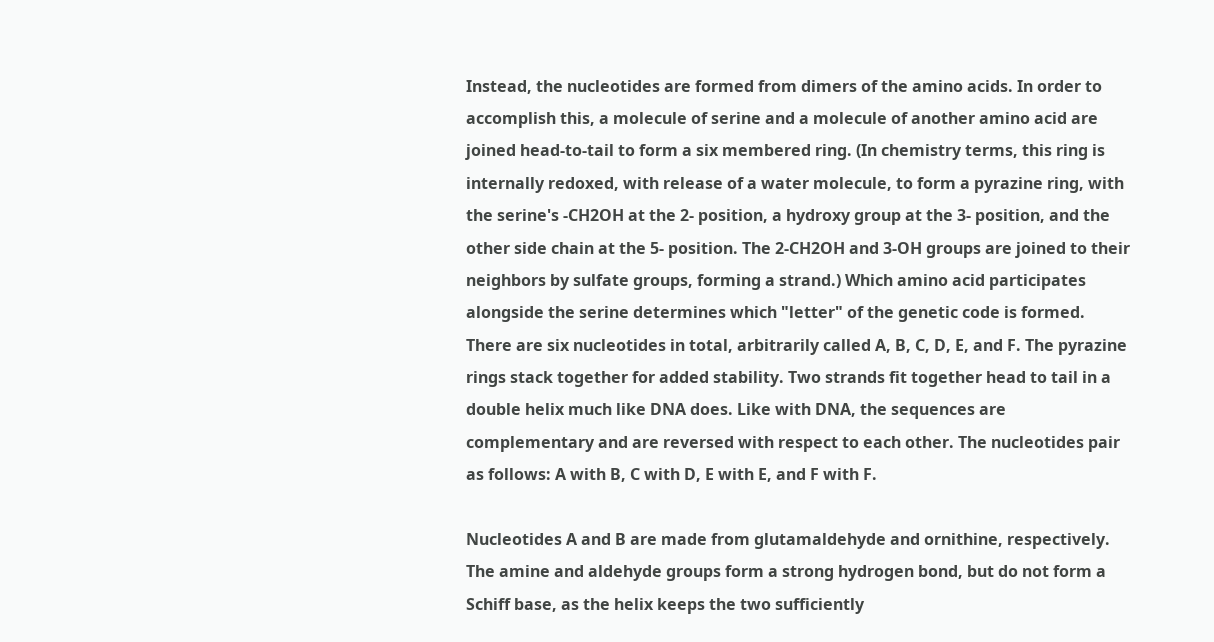Instead, the nucleotides are formed from dimers of the amino acids. In order to accomplish this, a molecule of serine and a molecule of another amino acid are joined head-to-tail to form a six membered ring. (In chemistry terms, this ring is internally redoxed, with release of a water molecule, to form a pyrazine ring, with the serine's -CH2OH at the 2- position, a hydroxy group at the 3- position, and the other side chain at the 5- position. The 2-CH2OH and 3-OH groups are joined to their neighbors by sulfate groups, forming a strand.) Which amino acid participates alongside the serine determines which "letter" of the genetic code is formed. There are six nucleotides in total, arbitrarily called A, B, C, D, E, and F. The pyrazine rings stack together for added stability. Two strands fit together head to tail in a double helix much like DNA does. Like with DNA, the sequences are complementary and are reversed with respect to each other. The nucleotides pair as follows: A with B, C with D, E with E, and F with F.

Nucleotides A and B are made from glutamaldehyde and ornithine, respectively. The amine and aldehyde groups form a strong hydrogen bond, but do not form a Schiff base, as the helix keeps the two sufficiently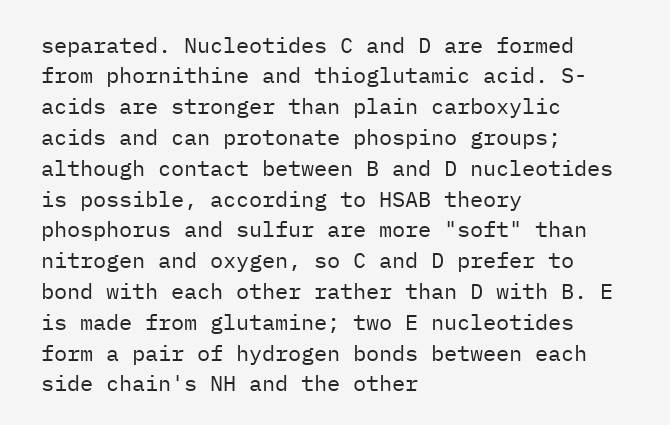separated. Nucleotides C and D are formed from phornithine and thioglutamic acid. S-acids are stronger than plain carboxylic acids and can protonate phospino groups; although contact between B and D nucleotides is possible, according to HSAB theory phosphorus and sulfur are more "soft" than nitrogen and oxygen, so C and D prefer to bond with each other rather than D with B. E is made from glutamine; two E nucleotides form a pair of hydrogen bonds between each side chain's NH and the other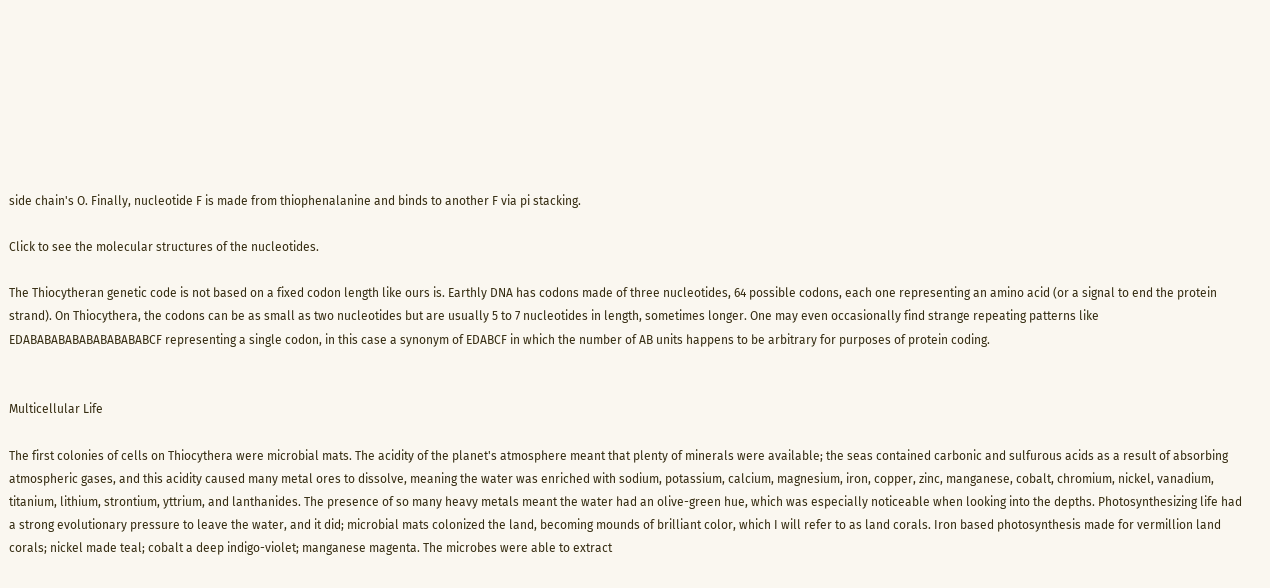side chain's O. Finally, nucleotide F is made from thiophenalanine and binds to another F via pi stacking.

Click to see the molecular structures of the nucleotides.

The Thiocytheran genetic code is not based on a fixed codon length like ours is. Earthly DNA has codons made of three nucleotides, 64 possible codons, each one representing an amino acid (or a signal to end the protein strand). On Thiocythera, the codons can be as small as two nucleotides but are usually 5 to 7 nucleotides in length, sometimes longer. One may even occasionally find strange repeating patterns like EDABABABABABABABABABCF representing a single codon, in this case a synonym of EDABCF in which the number of AB units happens to be arbitrary for purposes of protein coding.


Multicellular Life

The first colonies of cells on Thiocythera were microbial mats. The acidity of the planet's atmosphere meant that plenty of minerals were available; the seas contained carbonic and sulfurous acids as a result of absorbing atmospheric gases, and this acidity caused many metal ores to dissolve, meaning the water was enriched with sodium, potassium, calcium, magnesium, iron, copper, zinc, manganese, cobalt, chromium, nickel, vanadium, titanium, lithium, strontium, yttrium, and lanthanides. The presence of so many heavy metals meant the water had an olive-green hue, which was especially noticeable when looking into the depths. Photosynthesizing life had a strong evolutionary pressure to leave the water, and it did; microbial mats colonized the land, becoming mounds of brilliant color, which I will refer to as land corals. Iron based photosynthesis made for vermillion land corals; nickel made teal; cobalt a deep indigo-violet; manganese magenta. The microbes were able to extract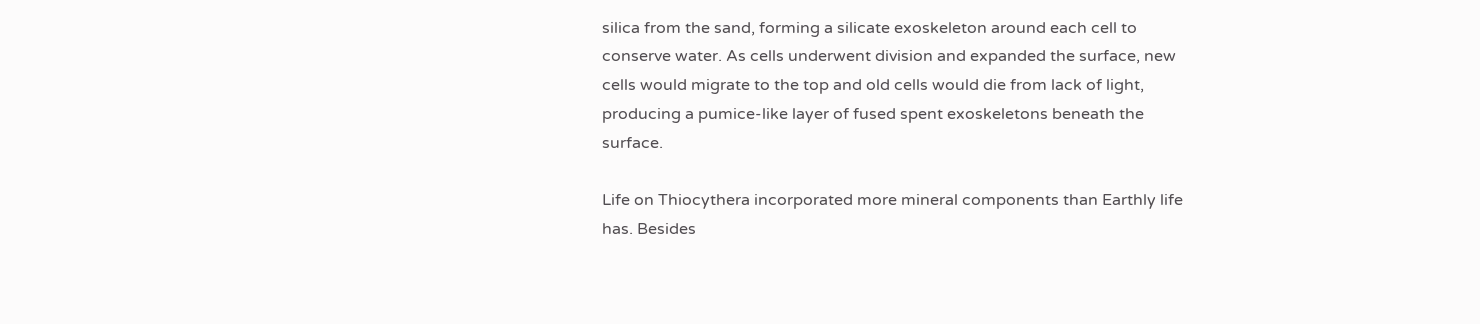silica from the sand, forming a silicate exoskeleton around each cell to conserve water. As cells underwent division and expanded the surface, new cells would migrate to the top and old cells would die from lack of light, producing a pumice-like layer of fused spent exoskeletons beneath the surface.

Life on Thiocythera incorporated more mineral components than Earthly life has. Besides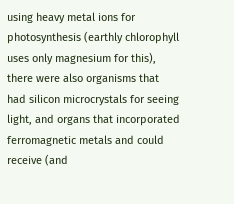using heavy metal ions for photosynthesis (earthly chlorophyll uses only magnesium for this), there were also organisms that had silicon microcrystals for seeing light, and organs that incorporated ferromagnetic metals and could receive (and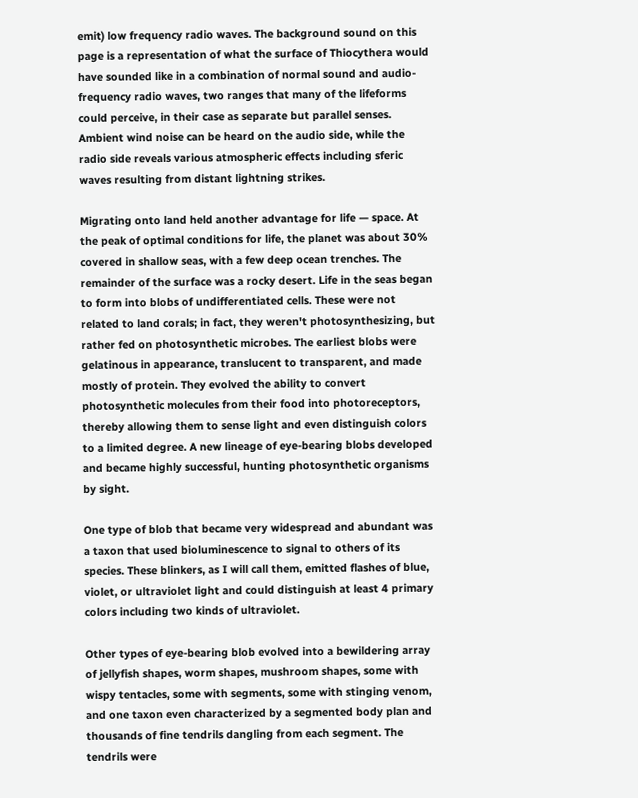emit) low frequency radio waves. The background sound on this page is a representation of what the surface of Thiocythera would have sounded like in a combination of normal sound and audio-frequency radio waves, two ranges that many of the lifeforms could perceive, in their case as separate but parallel senses. Ambient wind noise can be heard on the audio side, while the radio side reveals various atmospheric effects including sferic waves resulting from distant lightning strikes.

Migrating onto land held another advantage for life — space. At the peak of optimal conditions for life, the planet was about 30% covered in shallow seas, with a few deep ocean trenches. The remainder of the surface was a rocky desert. Life in the seas began to form into blobs of undifferentiated cells. These were not related to land corals; in fact, they weren't photosynthesizing, but rather fed on photosynthetic microbes. The earliest blobs were gelatinous in appearance, translucent to transparent, and made mostly of protein. They evolved the ability to convert photosynthetic molecules from their food into photoreceptors, thereby allowing them to sense light and even distinguish colors to a limited degree. A new lineage of eye-bearing blobs developed and became highly successful, hunting photosynthetic organisms by sight.

One type of blob that became very widespread and abundant was a taxon that used bioluminescence to signal to others of its species. These blinkers, as I will call them, emitted flashes of blue, violet, or ultraviolet light and could distinguish at least 4 primary colors including two kinds of ultraviolet.

Other types of eye-bearing blob evolved into a bewildering array of jellyfish shapes, worm shapes, mushroom shapes, some with wispy tentacles, some with segments, some with stinging venom, and one taxon even characterized by a segmented body plan and thousands of fine tendrils dangling from each segment. The tendrils were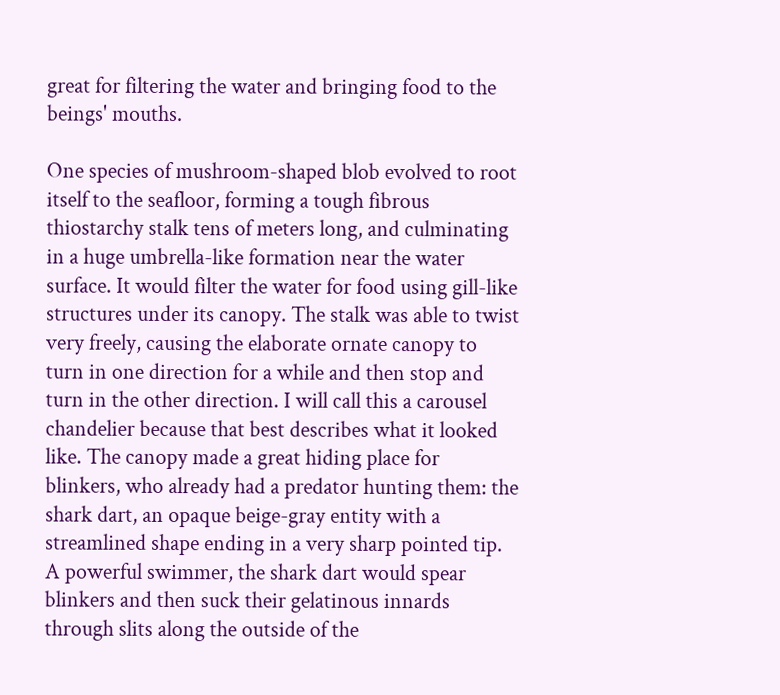great for filtering the water and bringing food to the beings' mouths.

One species of mushroom-shaped blob evolved to root itself to the seafloor, forming a tough fibrous thiostarchy stalk tens of meters long, and culminating in a huge umbrella-like formation near the water surface. It would filter the water for food using gill-like structures under its canopy. The stalk was able to twist very freely, causing the elaborate ornate canopy to turn in one direction for a while and then stop and turn in the other direction. I will call this a carousel chandelier because that best describes what it looked like. The canopy made a great hiding place for blinkers, who already had a predator hunting them: the shark dart, an opaque beige-gray entity with a streamlined shape ending in a very sharp pointed tip. A powerful swimmer, the shark dart would spear blinkers and then suck their gelatinous innards through slits along the outside of the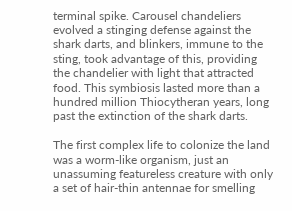terminal spike. Carousel chandeliers evolved a stinging defense against the shark darts, and blinkers, immune to the sting, took advantage of this, providing the chandelier with light that attracted food. This symbiosis lasted more than a hundred million Thiocytheran years, long past the extinction of the shark darts.

The first complex life to colonize the land was a worm-like organism, just an unassuming featureless creature with only a set of hair-thin antennae for smelling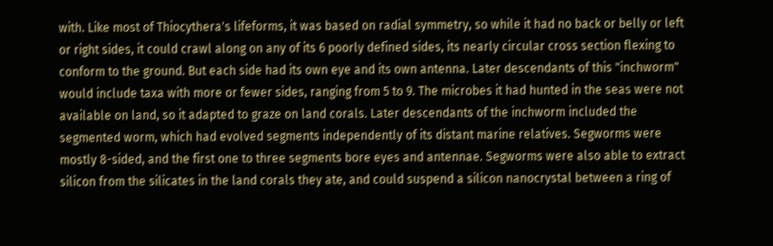with. Like most of Thiocythera's lifeforms, it was based on radial symmetry, so while it had no back or belly or left or right sides, it could crawl along on any of its 6 poorly defined sides, its nearly circular cross section flexing to conform to the ground. But each side had its own eye and its own antenna. Later descendants of this "inchworm" would include taxa with more or fewer sides, ranging from 5 to 9. The microbes it had hunted in the seas were not available on land, so it adapted to graze on land corals. Later descendants of the inchworm included the segmented worm, which had evolved segments independently of its distant marine relatives. Segworms were mostly 8-sided, and the first one to three segments bore eyes and antennae. Segworms were also able to extract silicon from the silicates in the land corals they ate, and could suspend a silicon nanocrystal between a ring of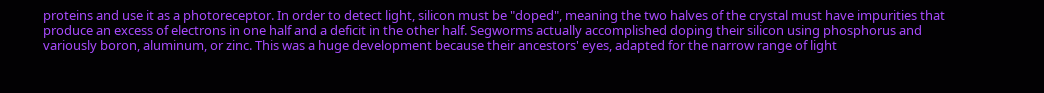proteins and use it as a photoreceptor. In order to detect light, silicon must be "doped", meaning the two halves of the crystal must have impurities that produce an excess of electrons in one half and a deficit in the other half. Segworms actually accomplished doping their silicon using phosphorus and variously boron, aluminum, or zinc. This was a huge development because their ancestors' eyes, adapted for the narrow range of light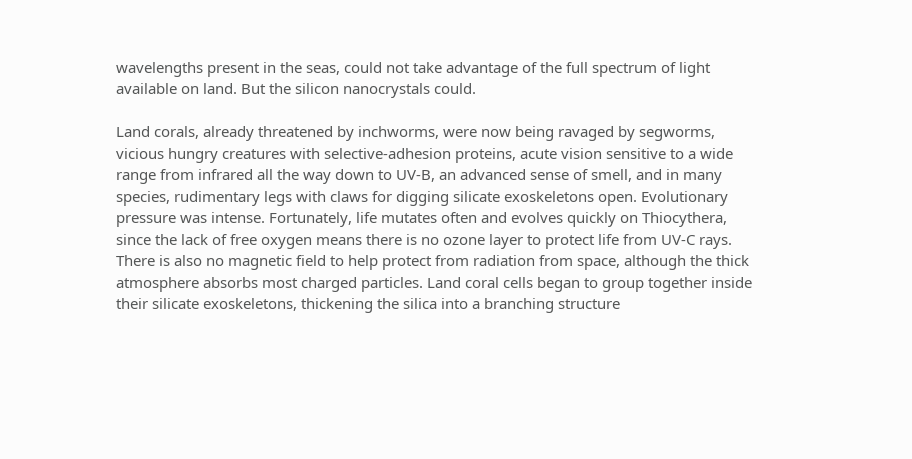wavelengths present in the seas, could not take advantage of the full spectrum of light available on land. But the silicon nanocrystals could.

Land corals, already threatened by inchworms, were now being ravaged by segworms, vicious hungry creatures with selective-adhesion proteins, acute vision sensitive to a wide range from infrared all the way down to UV-B, an advanced sense of smell, and in many species, rudimentary legs with claws for digging silicate exoskeletons open. Evolutionary pressure was intense. Fortunately, life mutates often and evolves quickly on Thiocythera, since the lack of free oxygen means there is no ozone layer to protect life from UV-C rays. There is also no magnetic field to help protect from radiation from space, although the thick atmosphere absorbs most charged particles. Land coral cells began to group together inside their silicate exoskeletons, thickening the silica into a branching structure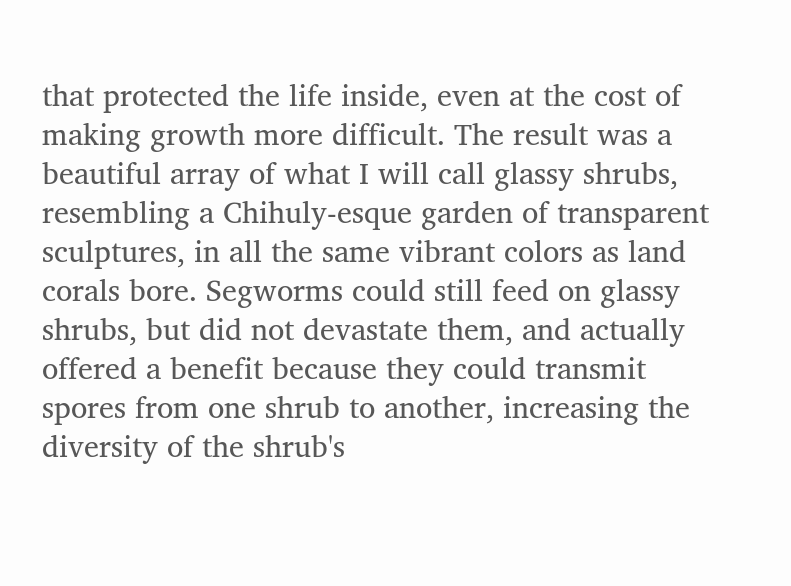that protected the life inside, even at the cost of making growth more difficult. The result was a beautiful array of what I will call glassy shrubs, resembling a Chihuly-esque garden of transparent sculptures, in all the same vibrant colors as land corals bore. Segworms could still feed on glassy shrubs, but did not devastate them, and actually offered a benefit because they could transmit spores from one shrub to another, increasing the diversity of the shrub's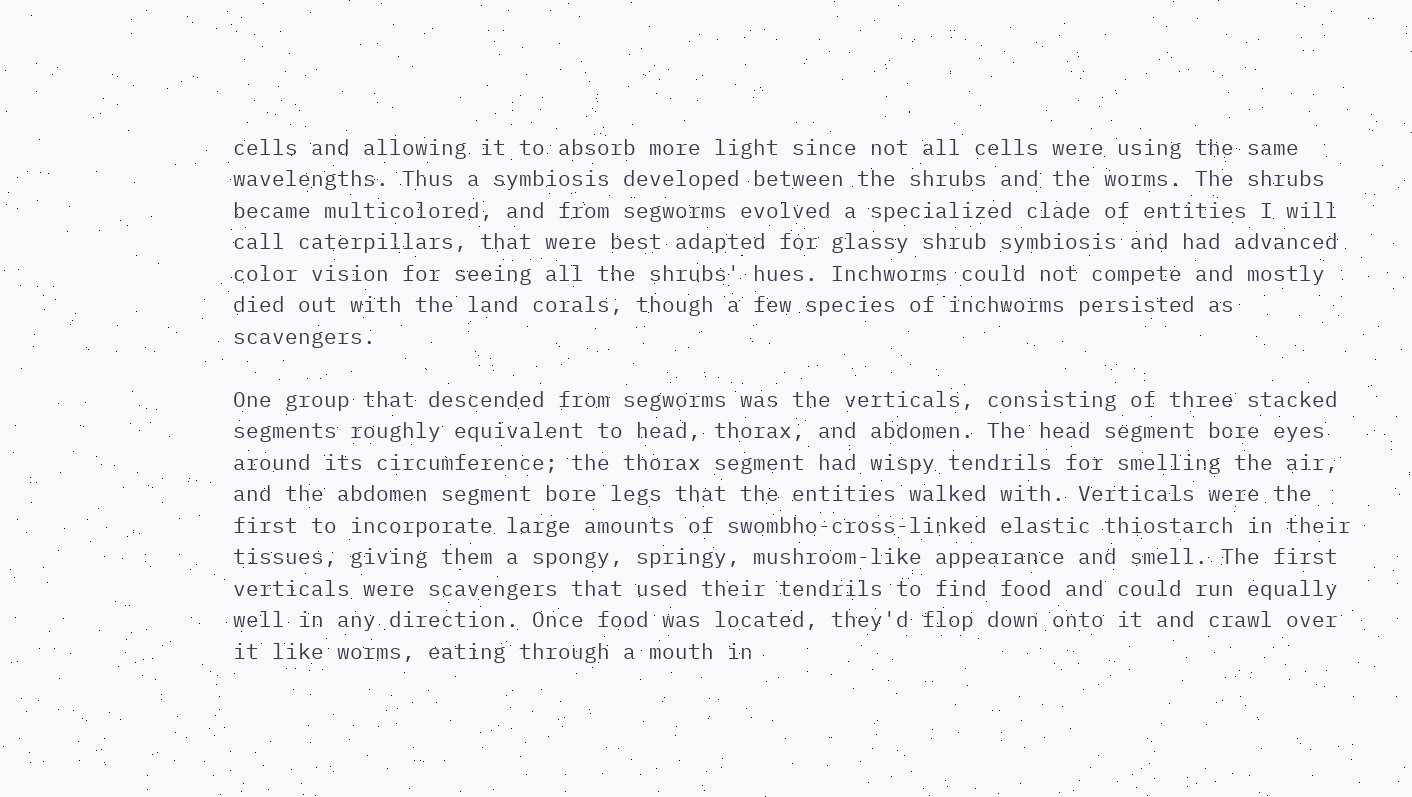cells and allowing it to absorb more light since not all cells were using the same wavelengths. Thus a symbiosis developed between the shrubs and the worms. The shrubs became multicolored, and from segworms evolved a specialized clade of entities I will call caterpillars, that were best adapted for glassy shrub symbiosis and had advanced color vision for seeing all the shrubs' hues. Inchworms could not compete and mostly died out with the land corals, though a few species of inchworms persisted as scavengers.

One group that descended from segworms was the verticals, consisting of three stacked segments roughly equivalent to head, thorax, and abdomen. The head segment bore eyes around its circumference; the thorax segment had wispy tendrils for smelling the air, and the abdomen segment bore legs that the entities walked with. Verticals were the first to incorporate large amounts of swombho-cross-linked elastic thiostarch in their tissues, giving them a spongy, springy, mushroom-like appearance and smell. The first verticals were scavengers that used their tendrils to find food and could run equally well in any direction. Once food was located, they'd flop down onto it and crawl over it like worms, eating through a mouth in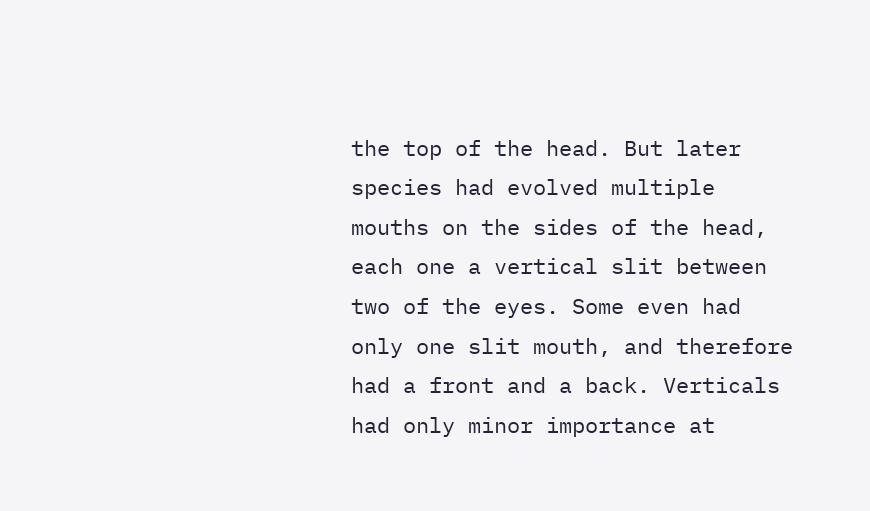the top of the head. But later species had evolved multiple mouths on the sides of the head, each one a vertical slit between two of the eyes. Some even had only one slit mouth, and therefore had a front and a back. Verticals had only minor importance at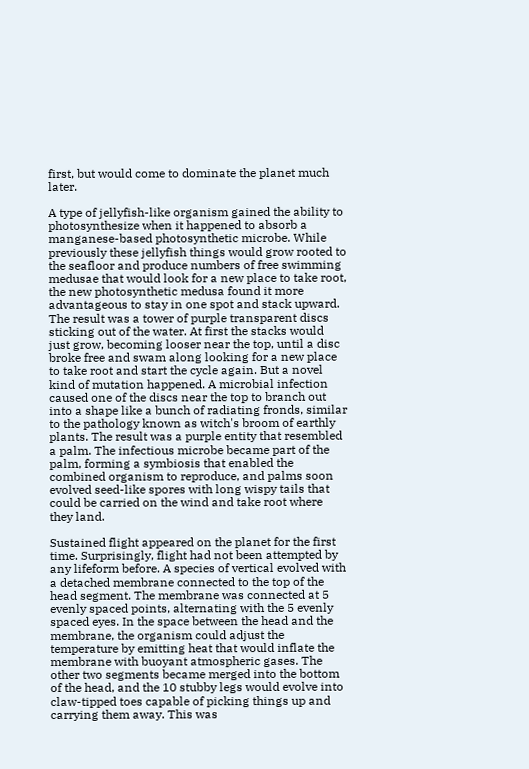first, but would come to dominate the planet much later.

A type of jellyfish-like organism gained the ability to photosynthesize when it happened to absorb a manganese-based photosynthetic microbe. While previously these jellyfish things would grow rooted to the seafloor and produce numbers of free swimming medusae that would look for a new place to take root, the new photosynthetic medusa found it more advantageous to stay in one spot and stack upward. The result was a tower of purple transparent discs sticking out of the water. At first the stacks would just grow, becoming looser near the top, until a disc broke free and swam along looking for a new place to take root and start the cycle again. But a novel kind of mutation happened. A microbial infection caused one of the discs near the top to branch out into a shape like a bunch of radiating fronds, similar to the pathology known as witch's broom of earthly plants. The result was a purple entity that resembled a palm. The infectious microbe became part of the palm, forming a symbiosis that enabled the combined organism to reproduce, and palms soon evolved seed-like spores with long wispy tails that could be carried on the wind and take root where they land.

Sustained flight appeared on the planet for the first time. Surprisingly, flight had not been attempted by any lifeform before. A species of vertical evolved with a detached membrane connected to the top of the head segment. The membrane was connected at 5 evenly spaced points, alternating with the 5 evenly spaced eyes. In the space between the head and the membrane, the organism could adjust the temperature by emitting heat that would inflate the membrane with buoyant atmospheric gases. The other two segments became merged into the bottom of the head, and the 10 stubby legs would evolve into claw-tipped toes capable of picking things up and carrying them away. This was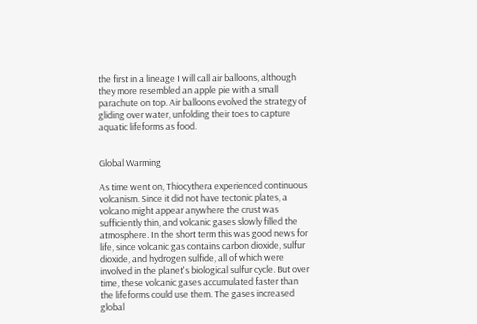the first in a lineage I will call air balloons, although they more resembled an apple pie with a small parachute on top. Air balloons evolved the strategy of gliding over water, unfolding their toes to capture aquatic lifeforms as food.


Global Warming

As time went on, Thiocythera experienced continuous volcanism. Since it did not have tectonic plates, a volcano might appear anywhere the crust was sufficiently thin, and volcanic gases slowly filled the atmosphere. In the short term this was good news for life, since volcanic gas contains carbon dioxide, sulfur dioxide, and hydrogen sulfide, all of which were involved in the planet's biological sulfur cycle. But over time, these volcanic gases accumulated faster than the lifeforms could use them. The gases increased global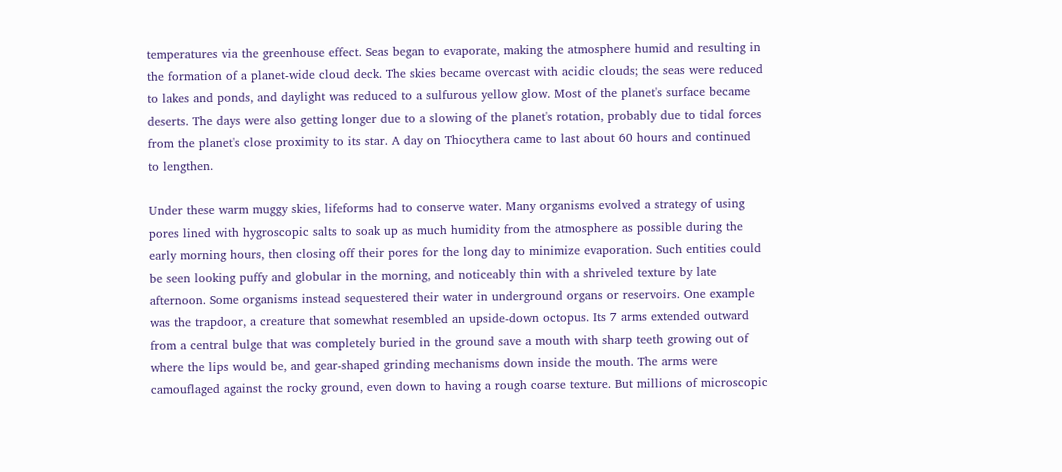temperatures via the greenhouse effect. Seas began to evaporate, making the atmosphere humid and resulting in the formation of a planet-wide cloud deck. The skies became overcast with acidic clouds; the seas were reduced to lakes and ponds, and daylight was reduced to a sulfurous yellow glow. Most of the planet's surface became deserts. The days were also getting longer due to a slowing of the planet's rotation, probably due to tidal forces from the planet's close proximity to its star. A day on Thiocythera came to last about 60 hours and continued to lengthen.

Under these warm muggy skies, lifeforms had to conserve water. Many organisms evolved a strategy of using pores lined with hygroscopic salts to soak up as much humidity from the atmosphere as possible during the early morning hours, then closing off their pores for the long day to minimize evaporation. Such entities could be seen looking puffy and globular in the morning, and noticeably thin with a shriveled texture by late afternoon. Some organisms instead sequestered their water in underground organs or reservoirs. One example was the trapdoor, a creature that somewhat resembled an upside-down octopus. Its 7 arms extended outward from a central bulge that was completely buried in the ground save a mouth with sharp teeth growing out of where the lips would be, and gear-shaped grinding mechanisms down inside the mouth. The arms were camouflaged against the rocky ground, even down to having a rough coarse texture. But millions of microscopic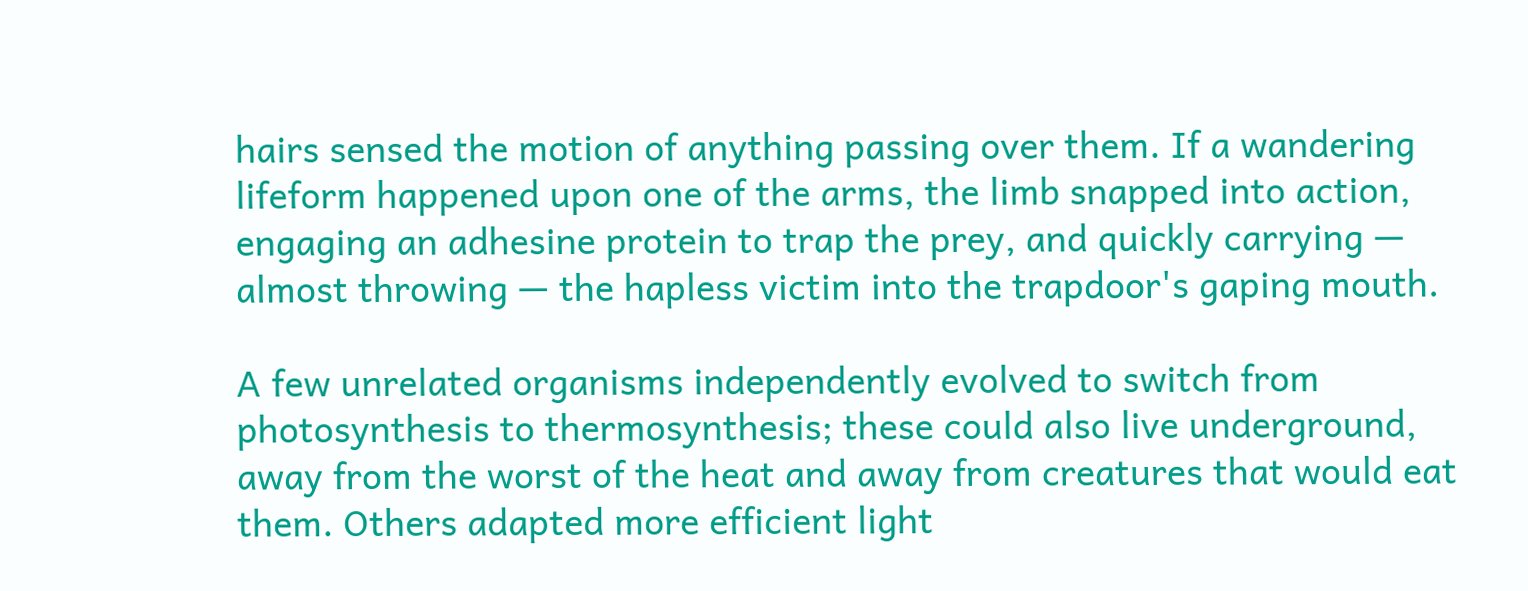hairs sensed the motion of anything passing over them. If a wandering lifeform happened upon one of the arms, the limb snapped into action, engaging an adhesine protein to trap the prey, and quickly carrying — almost throwing — the hapless victim into the trapdoor's gaping mouth.

A few unrelated organisms independently evolved to switch from photosynthesis to thermosynthesis; these could also live underground, away from the worst of the heat and away from creatures that would eat them. Others adapted more efficient light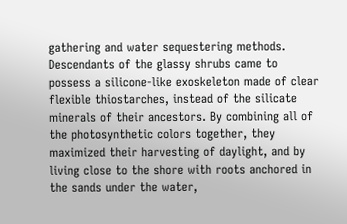gathering and water sequestering methods. Descendants of the glassy shrubs came to possess a silicone-like exoskeleton made of clear flexible thiostarches, instead of the silicate minerals of their ancestors. By combining all of the photosynthetic colors together, they maximized their harvesting of daylight, and by living close to the shore with roots anchored in the sands under the water,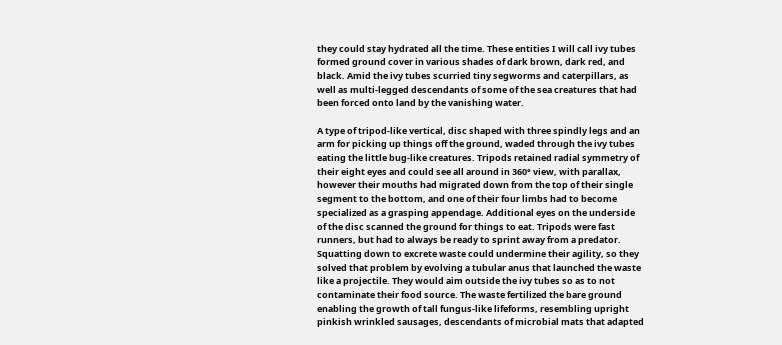they could stay hydrated all the time. These entities I will call ivy tubes formed ground cover in various shades of dark brown, dark red, and black. Amid the ivy tubes scurried tiny segworms and caterpillars, as well as multi-legged descendants of some of the sea creatures that had been forced onto land by the vanishing water.

A type of tripod-like vertical, disc shaped with three spindly legs and an arm for picking up things off the ground, waded through the ivy tubes eating the little bug-like creatures. Tripods retained radial symmetry of their eight eyes and could see all around in 360° view, with parallax, however their mouths had migrated down from the top of their single segment to the bottom, and one of their four limbs had to become specialized as a grasping appendage. Additional eyes on the underside of the disc scanned the ground for things to eat. Tripods were fast runners, but had to always be ready to sprint away from a predator. Squatting down to excrete waste could undermine their agility, so they solved that problem by evolving a tubular anus that launched the waste like a projectile. They would aim outside the ivy tubes so as to not contaminate their food source. The waste fertilized the bare ground enabling the growth of tall fungus-like lifeforms, resembling upright pinkish wrinkled sausages, descendants of microbial mats that adapted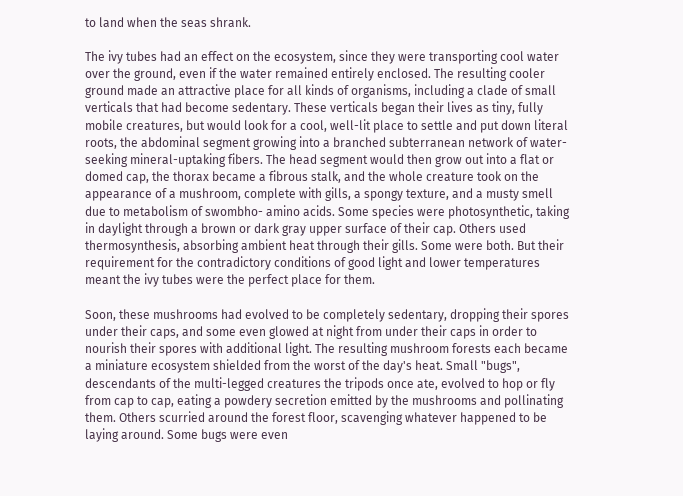to land when the seas shrank.

The ivy tubes had an effect on the ecosystem, since they were transporting cool water over the ground, even if the water remained entirely enclosed. The resulting cooler ground made an attractive place for all kinds of organisms, including a clade of small verticals that had become sedentary. These verticals began their lives as tiny, fully mobile creatures, but would look for a cool, well-lit place to settle and put down literal roots, the abdominal segment growing into a branched subterranean network of water-seeking mineral-uptaking fibers. The head segment would then grow out into a flat or domed cap, the thorax became a fibrous stalk, and the whole creature took on the appearance of a mushroom, complete with gills, a spongy texture, and a musty smell due to metabolism of swombho- amino acids. Some species were photosynthetic, taking in daylight through a brown or dark gray upper surface of their cap. Others used thermosynthesis, absorbing ambient heat through their gills. Some were both. But their requirement for the contradictory conditions of good light and lower temperatures meant the ivy tubes were the perfect place for them.

Soon, these mushrooms had evolved to be completely sedentary, dropping their spores under their caps, and some even glowed at night from under their caps in order to nourish their spores with additional light. The resulting mushroom forests each became a miniature ecosystem shielded from the worst of the day's heat. Small "bugs", descendants of the multi-legged creatures the tripods once ate, evolved to hop or fly from cap to cap, eating a powdery secretion emitted by the mushrooms and pollinating them. Others scurried around the forest floor, scavenging whatever happened to be laying around. Some bugs were even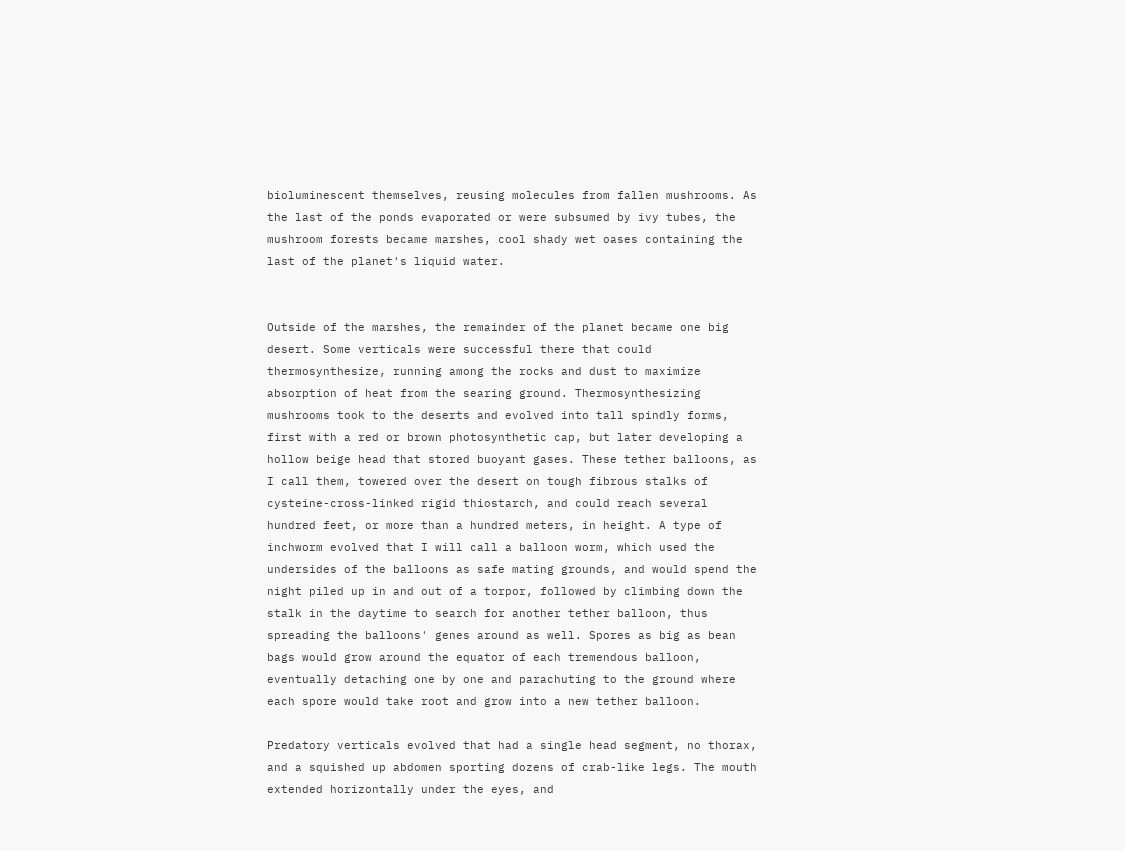bioluminescent themselves, reusing molecules from fallen mushrooms. As the last of the ponds evaporated or were subsumed by ivy tubes, the mushroom forests became marshes, cool shady wet oases containing the last of the planet's liquid water.


Outside of the marshes, the remainder of the planet became one big desert. Some verticals were successful there that could thermosynthesize, running among the rocks and dust to maximize absorption of heat from the searing ground. Thermosynthesizing mushrooms took to the deserts and evolved into tall spindly forms, first with a red or brown photosynthetic cap, but later developing a hollow beige head that stored buoyant gases. These tether balloons, as I call them, towered over the desert on tough fibrous stalks of cysteine-cross-linked rigid thiostarch, and could reach several hundred feet, or more than a hundred meters, in height. A type of inchworm evolved that I will call a balloon worm, which used the undersides of the balloons as safe mating grounds, and would spend the night piled up in and out of a torpor, followed by climbing down the stalk in the daytime to search for another tether balloon, thus spreading the balloons' genes around as well. Spores as big as bean bags would grow around the equator of each tremendous balloon, eventually detaching one by one and parachuting to the ground where each spore would take root and grow into a new tether balloon.

Predatory verticals evolved that had a single head segment, no thorax, and a squished up abdomen sporting dozens of crab-like legs. The mouth extended horizontally under the eyes, and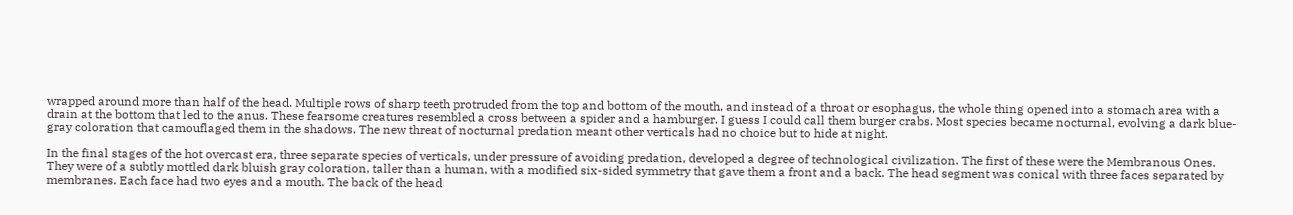wrapped around more than half of the head. Multiple rows of sharp teeth protruded from the top and bottom of the mouth, and instead of a throat or esophagus, the whole thing opened into a stomach area with a drain at the bottom that led to the anus. These fearsome creatures resembled a cross between a spider and a hamburger. I guess I could call them burger crabs. Most species became nocturnal, evolving a dark blue-gray coloration that camouflaged them in the shadows. The new threat of nocturnal predation meant other verticals had no choice but to hide at night.

In the final stages of the hot overcast era, three separate species of verticals, under pressure of avoiding predation, developed a degree of technological civilization. The first of these were the Membranous Ones. They were of a subtly mottled dark bluish gray coloration, taller than a human, with a modified six-sided symmetry that gave them a front and a back. The head segment was conical with three faces separated by membranes. Each face had two eyes and a mouth. The back of the head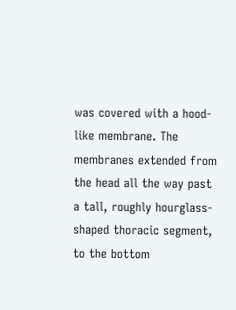was covered with a hood-like membrane. The membranes extended from the head all the way past a tall, roughly hourglass-shaped thoracic segment, to the bottom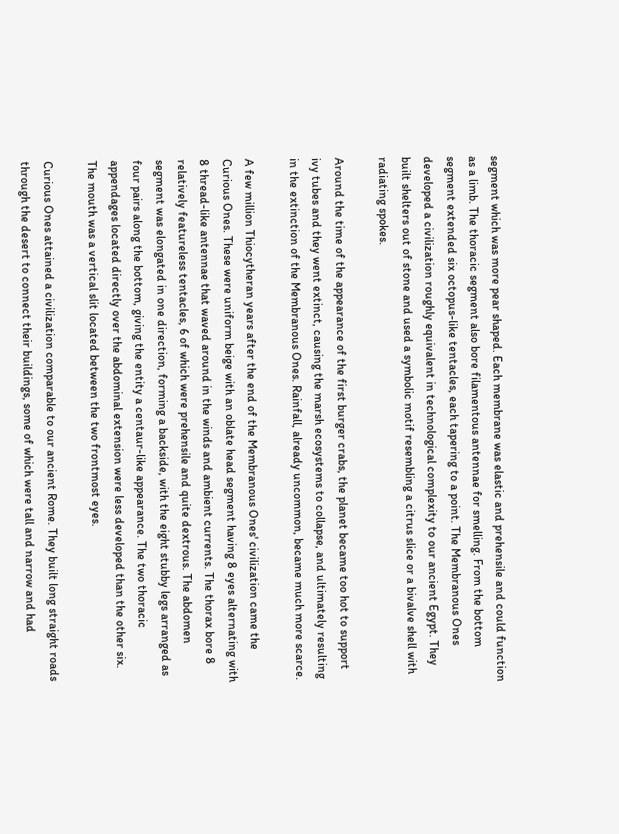segment which was more pear shaped. Each membrane was elastic and prehensile and could function as a limb. The thoracic segment also bore filamentous antennae for smelling. From the bottom segment extended six octopus-like tentacles, each tapering to a point. The Membranous Ones developed a civilization roughly equivalent in technological complexity to our ancient Egypt. They built shelters out of stone and used a symbolic motif resembling a citrus slice or a bivalve shell with radiating spokes.

Around the time of the appearance of the first burger crabs, the planet became too hot to support ivy tubes and they went extinct, causing the marsh ecosystems to collapse, and ultimately resulting in the extinction of the Membranous Ones. Rainfall, already uncommon, became much more scarce.

A few million Thiocytheran years after the end of the Membranous Ones' civilization came the Curious Ones. These were uniform beige with an oblate head segment having 8 eyes alternating with 8 thread-like antennae that waved around in the winds and ambient currents. The thorax bore 8 relatively featureless tentacles, 6 of which were prehensile and quite dextrous. The abdomen segment was elongated in one direction, forming a backside, with the eight stubby legs arranged as four pairs along the bottom, giving the entity a centaur-like appearance. The two thoracic appendages located directly over the abdominal extension were less developed than the other six. The mouth was a vertical slit located between the two frontmost eyes.

Curious Ones attained a civilization comparable to our ancient Rome. They built long straight roads through the desert to connect their buildings, some of which were tall and narrow and had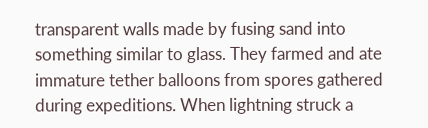transparent walls made by fusing sand into something similar to glass. They farmed and ate immature tether balloons from spores gathered during expeditions. When lightning struck a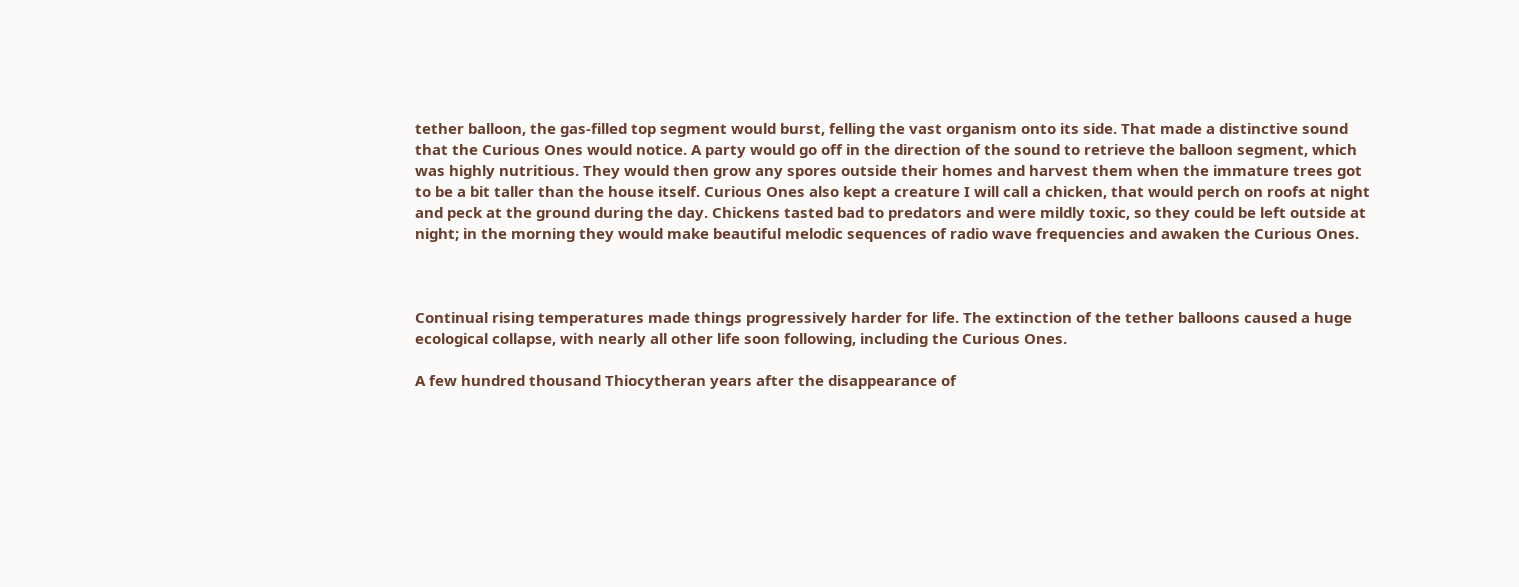tether balloon, the gas-filled top segment would burst, felling the vast organism onto its side. That made a distinctive sound that the Curious Ones would notice. A party would go off in the direction of the sound to retrieve the balloon segment, which was highly nutritious. They would then grow any spores outside their homes and harvest them when the immature trees got to be a bit taller than the house itself. Curious Ones also kept a creature I will call a chicken, that would perch on roofs at night and peck at the ground during the day. Chickens tasted bad to predators and were mildly toxic, so they could be left outside at night; in the morning they would make beautiful melodic sequences of radio wave frequencies and awaken the Curious Ones.



Continual rising temperatures made things progressively harder for life. The extinction of the tether balloons caused a huge ecological collapse, with nearly all other life soon following, including the Curious Ones.

A few hundred thousand Thiocytheran years after the disappearance of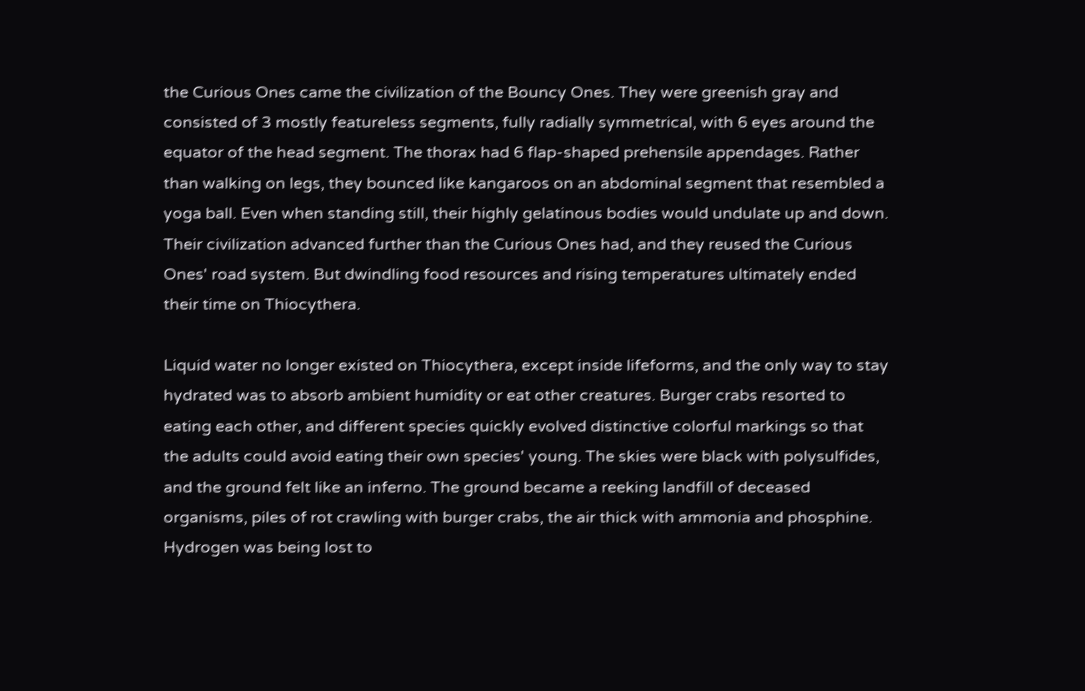the Curious Ones came the civilization of the Bouncy Ones. They were greenish gray and consisted of 3 mostly featureless segments, fully radially symmetrical, with 6 eyes around the equator of the head segment. The thorax had 6 flap-shaped prehensile appendages. Rather than walking on legs, they bounced like kangaroos on an abdominal segment that resembled a yoga ball. Even when standing still, their highly gelatinous bodies would undulate up and down. Their civilization advanced further than the Curious Ones had, and they reused the Curious Ones' road system. But dwindling food resources and rising temperatures ultimately ended their time on Thiocythera.

Liquid water no longer existed on Thiocythera, except inside lifeforms, and the only way to stay hydrated was to absorb ambient humidity or eat other creatures. Burger crabs resorted to eating each other, and different species quickly evolved distinctive colorful markings so that the adults could avoid eating their own species' young. The skies were black with polysulfides, and the ground felt like an inferno. The ground became a reeking landfill of deceased organisms, piles of rot crawling with burger crabs, the air thick with ammonia and phosphine. Hydrogen was being lost to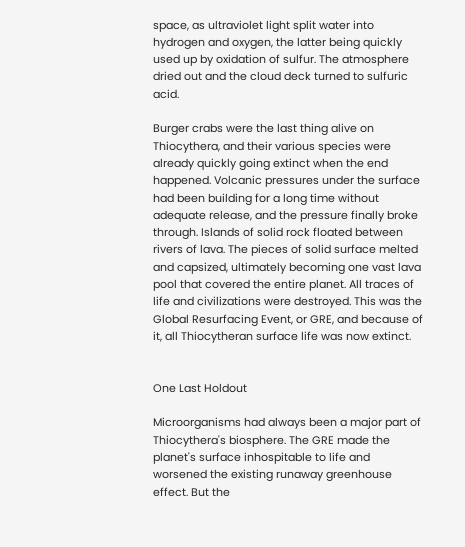space, as ultraviolet light split water into hydrogen and oxygen, the latter being quickly used up by oxidation of sulfur. The atmosphere dried out and the cloud deck turned to sulfuric acid.

Burger crabs were the last thing alive on Thiocythera, and their various species were already quickly going extinct when the end happened. Volcanic pressures under the surface had been building for a long time without adequate release, and the pressure finally broke through. Islands of solid rock floated between rivers of lava. The pieces of solid surface melted and capsized, ultimately becoming one vast lava pool that covered the entire planet. All traces of life and civilizations were destroyed. This was the Global Resurfacing Event, or GRE, and because of it, all Thiocytheran surface life was now extinct.


One Last Holdout

Microorganisms had always been a major part of Thiocythera's biosphere. The GRE made the planet's surface inhospitable to life and worsened the existing runaway greenhouse effect. But the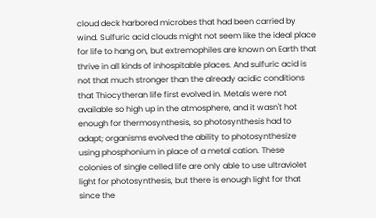cloud deck harbored microbes that had been carried by wind. Sulfuric acid clouds might not seem like the ideal place for life to hang on, but extremophiles are known on Earth that thrive in all kinds of inhospitable places. And sulfuric acid is not that much stronger than the already acidic conditions that Thiocytheran life first evolved in. Metals were not available so high up in the atmosphere, and it wasn't hot enough for thermosynthesis, so photosynthesis had to adapt; organisms evolved the ability to photosynthesize using phosphonium in place of a metal cation. These colonies of single celled life are only able to use ultraviolet light for photosynthesis, but there is enough light for that since the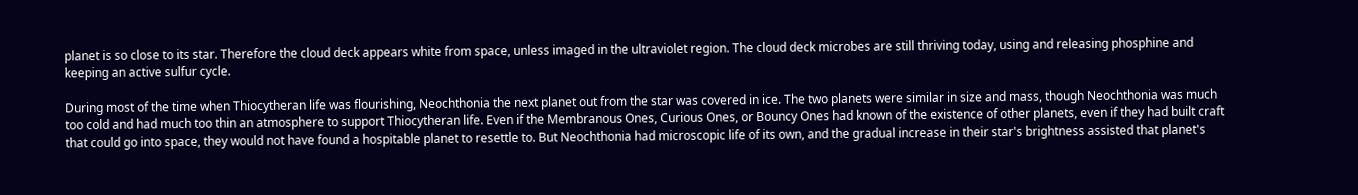planet is so close to its star. Therefore the cloud deck appears white from space, unless imaged in the ultraviolet region. The cloud deck microbes are still thriving today, using and releasing phosphine and keeping an active sulfur cycle.

During most of the time when Thiocytheran life was flourishing, Neochthonia the next planet out from the star was covered in ice. The two planets were similar in size and mass, though Neochthonia was much too cold and had much too thin an atmosphere to support Thiocytheran life. Even if the Membranous Ones, Curious Ones, or Bouncy Ones had known of the existence of other planets, even if they had built craft that could go into space, they would not have found a hospitable planet to resettle to. But Neochthonia had microscopic life of its own, and the gradual increase in their star's brightness assisted that planet's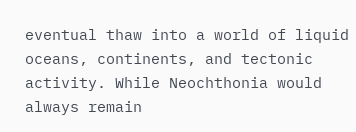eventual thaw into a world of liquid oceans, continents, and tectonic activity. While Neochthonia would always remain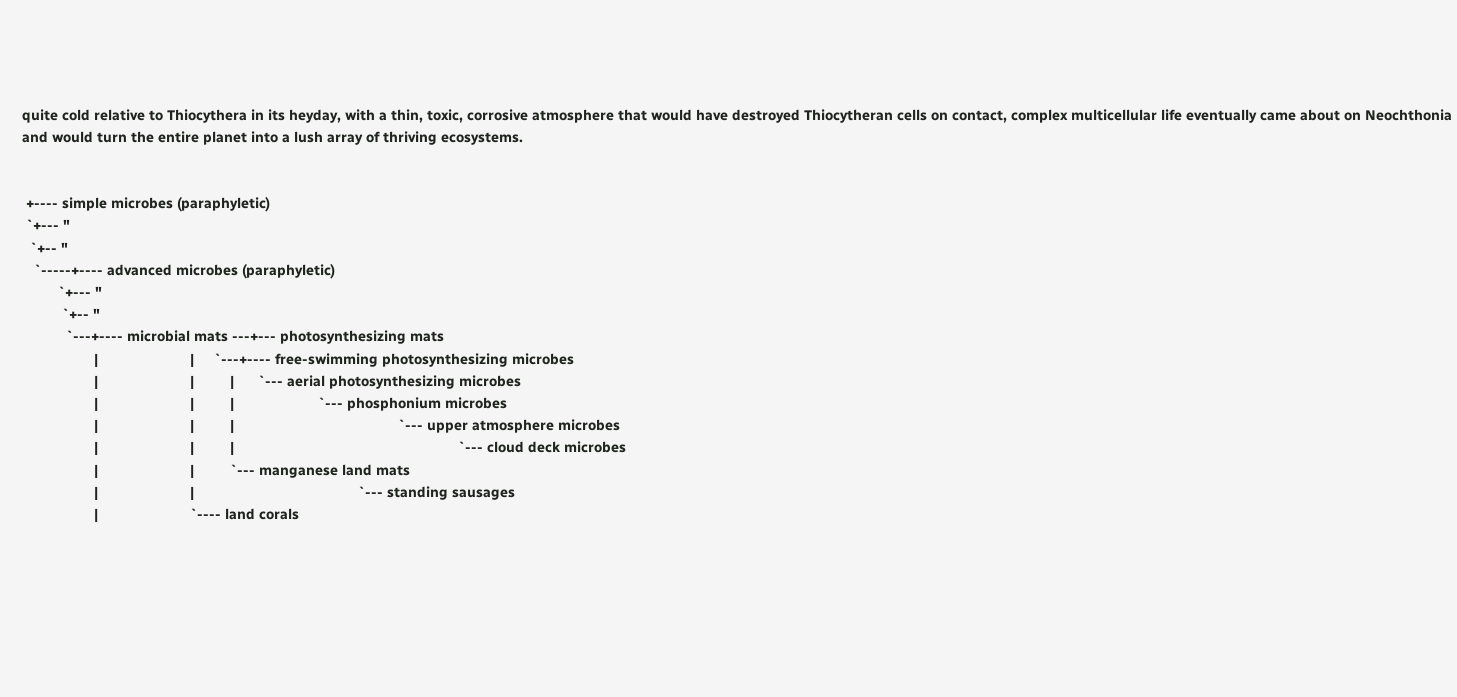quite cold relative to Thiocythera in its heyday, with a thin, toxic, corrosive atmosphere that would have destroyed Thiocytheran cells on contact, complex multicellular life eventually came about on Neochthonia and would turn the entire planet into a lush array of thriving ecosystems.


 +---- simple microbes (paraphyletic)
 `+--- "
  `+-- "
   `-----+---- advanced microbes (paraphyletic)
         `+--- "
          `+-- "
           `---+---- microbial mats ---+--- photosynthesizing mats
                  |                       |     `---+---- free-swimming photosynthesizing microbes
                  |                       |         |      `--- aerial photosynthesizing microbes
                  |                       |         |                     `--- phosphonium microbes
                  |                       |         |                                         `--- upper atmosphere microbes
                  |                       |         |                                                        `--- cloud deck microbes
                  |                       |         `--- manganese land mats
                  |                       |                                         `--- standing sausages
                  |                       `---- land corals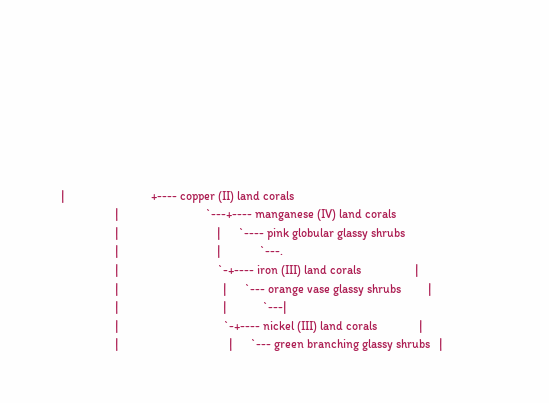|                             +---- copper (II) land corals
                  |                             `---+---- manganese (IV) land corals
                  |                                 |      `---- pink globular glassy shrubs
                  |                                 |             `---.
                  |                                 `-+---- iron (III) land corals                  |
                  |                                   |      `--- orange vase glassy shrubs         |
                  |                                   |            `---|
                  |                                   `-+---- nickel (III) land corals              |
                  |                                     |      `--- green branching glassy shrubs   |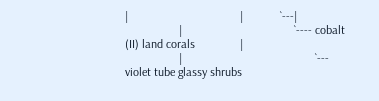|                                     |            `---|
                  |                                     `---- cobalt (II) land corals               |
                  |                                            `--- violet tube glassy shrubs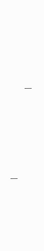|
                  |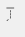`---|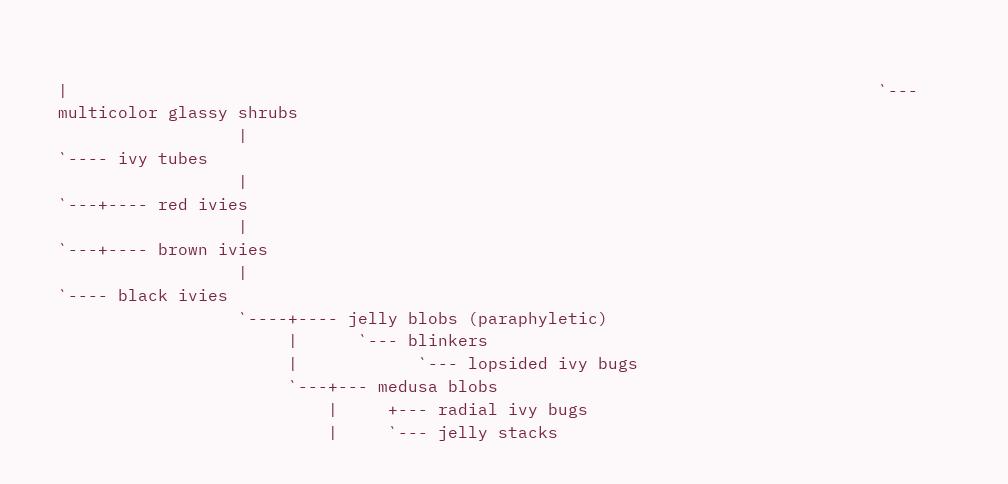|                                                                                 `--- multicolor glassy shrubs
                  |                                                                                       `---- ivy tubes
                  |                                                                                              `---+---- red ivies
                  |                                                                                                  `---+---- brown ivies
                  |                                                                                                      `---- black ivies
                  `----+---- jelly blobs (paraphyletic)
                       |      `--- blinkers
                       |            `--- lopsided ivy bugs
                       `---+--- medusa blobs
                           |     +--- radial ivy bugs
                           |     `--- jelly stacks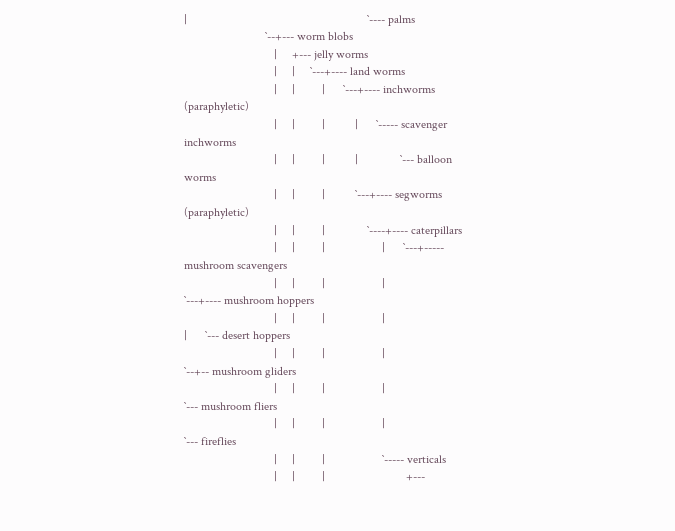|                                                            `---- palms
                           `--+--- worm blobs
                              |     +--- jelly worms
                              |     |     `---+---- land worms
                              |     |         |      `---+---- inchworms (paraphyletic)
                              |     |         |          |      `----- scavenger inchworms
                              |     |         |          |              `--- balloon worms
                              |     |         |          `---+---- segworms (paraphyletic)
                              |     |         |              `----+---- caterpillars
                              |     |         |                   |      `---+----- mushroom scavengers
                              |     |         |                   |                                                   `---+---- mushroom hoppers
                              |     |         |                   |                                                       |      `--- desert hoppers
                              |     |         |                   |                                                       `--+-- mushroom gliders
                              |     |         |                   |                                                          `--- mushroom fliers
                              |     |         |                   |                                                                `--- fireflies
                              |     |         |                   `----- verticals
                              |     |         |                           +---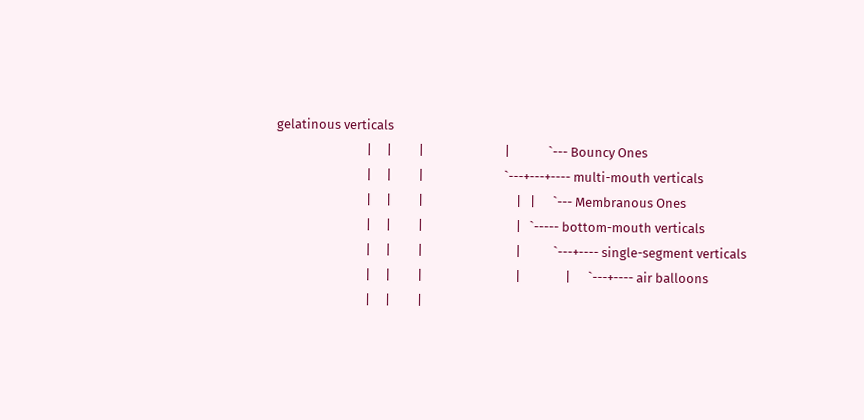gelatinous verticals
                              |     |         |                           |             `--- Bouncy Ones
                              |     |         |                           `---+---+---- multi-mouth verticals
                              |     |         |                               |   |      `--- Membranous Ones
                              |     |         |                               |   `----- bottom-mouth verticals
                              |     |         |                               |           `---+---- single-segment verticals
                              |     |         |                               |               |      `---+---- air balloons
                              |     |         |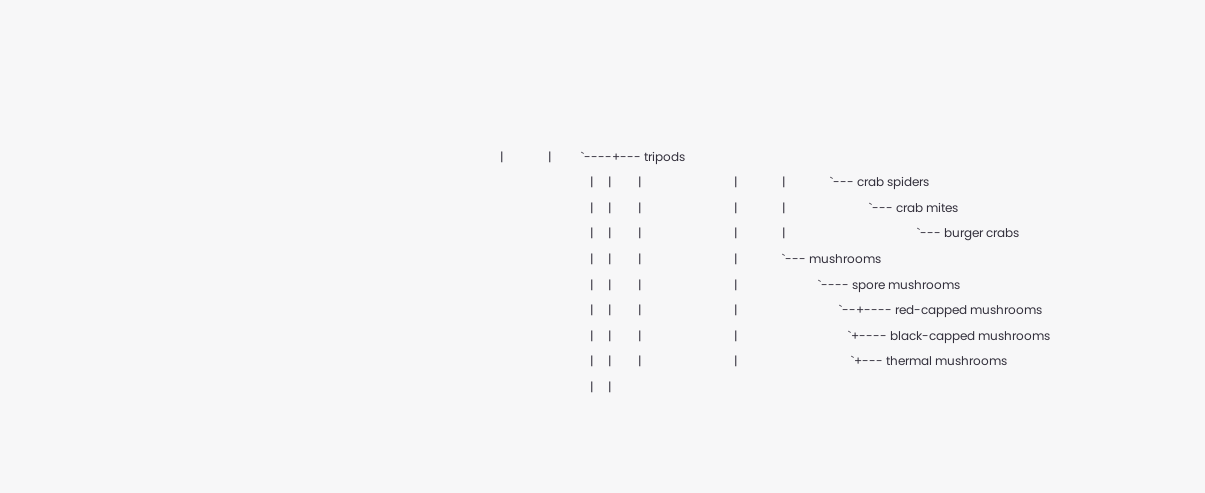|               |          `----+--- tripods
                              |     |         |                               |               |               `--- crab spiders
                              |     |         |                               |               |                            `--- crab mites
                              |     |         |                               |               |                                            `--- burger crabs
                              |     |         |                               |               `--- mushrooms
                              |     |         |                               |                           `---- spore mushrooms
                              |     |         |                               |                                  `--+---- red-capped mushrooms
                              |     |         |                               |                                     `+---- black-capped mushrooms
                              |     |         |                               |                                      `+--- thermal mushrooms
                              |     |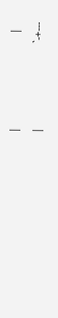|                               |                                       |                            `-+---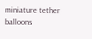miniature tether balloons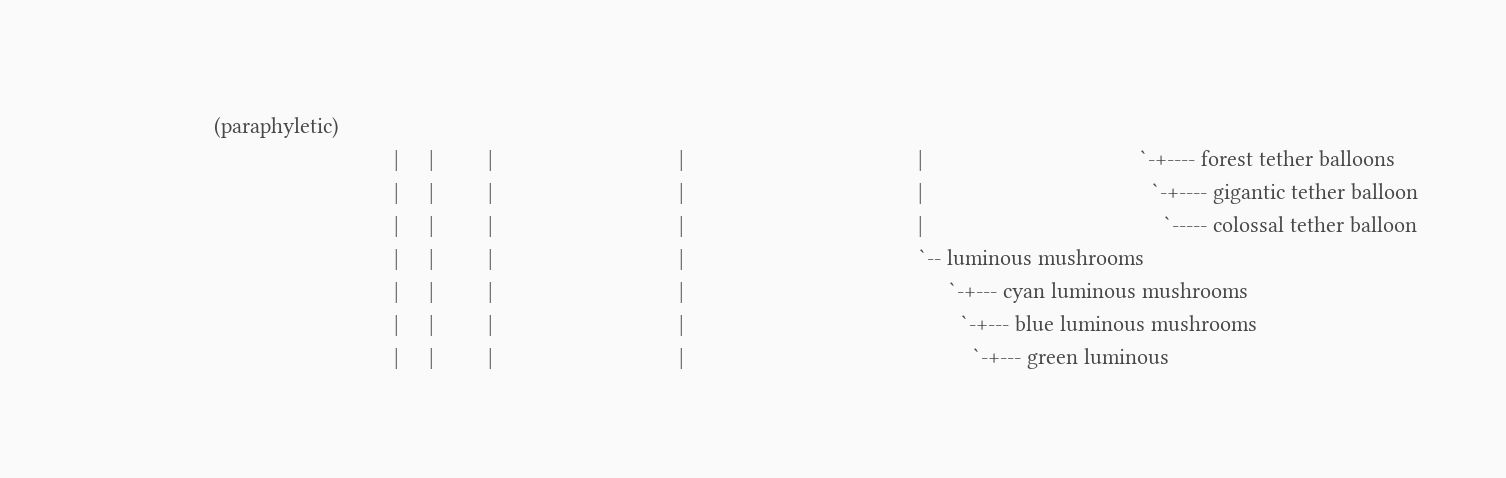(paraphyletic)
                              |     |         |                               |                                       |                                    `-+---- forest tether balloons
                              |     |         |                               |                                       |                                      `-+---- gigantic tether balloon
                              |     |         |                               |                                       |                                        `----- colossal tether balloon
                              |     |         |                               |                                       `-- luminous mushrooms
                              |     |         |                               |                                            `-+--- cyan luminous mushrooms
                              |     |         |                               |                                              `-+--- blue luminous mushrooms
                              |     |         |                               |                                                `-+--- green luminous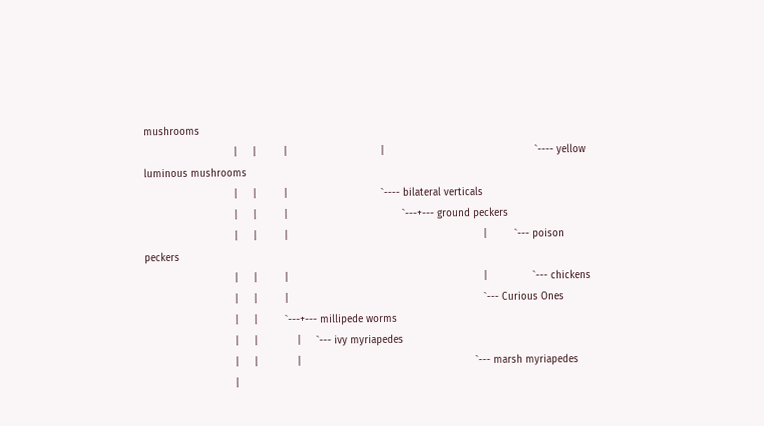mushrooms
                              |     |         |                               |                                                  `---- yellow luminous mushrooms
                              |     |         |                               `---- bilateral verticals
                              |     |         |                                      `---+--- ground peckers
                              |     |         |                                                                 |         `--- poison peckers
                              |     |         |                                                                 |               `--- chickens
                              |     |         |                                                                 `--- Curious Ones
                              |     |         `---+--- millipede worms
                              |     |             |     `--- ivy myriapedes
                              |     |             |                                                          `--- marsh myriapedes
                              |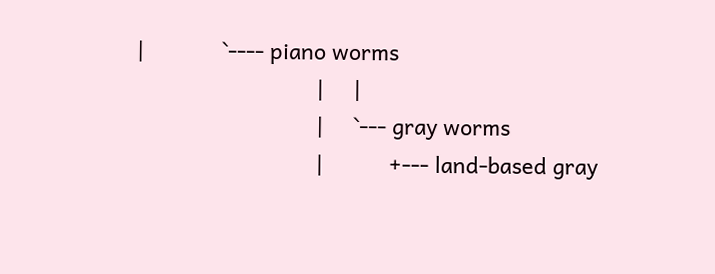|             `---- piano worms
                              |     |
                              |     `--- gray worms
                              |           +--- land-based gray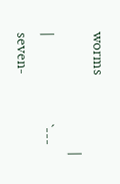worms
                              |           |                      `--- seven-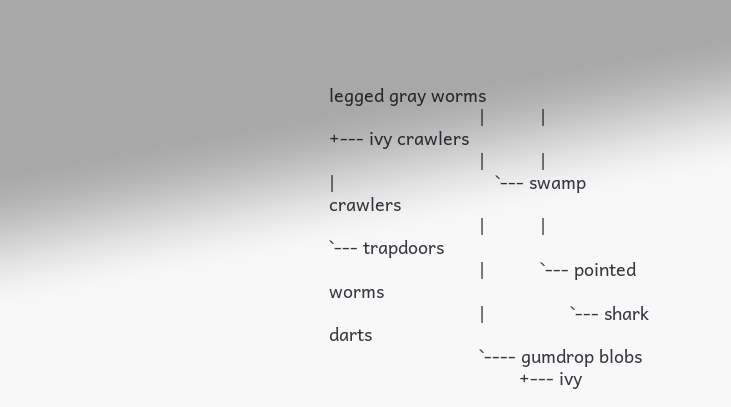legged gray worms
                              |           |                                +--- ivy crawlers
                              |           |                                |                                `--- swamp crawlers
                              |           |                                `--- trapdoors
                              |           `--- pointed worms
                              |                 `--- shark darts
                              `---- gumdrop blobs
                                      +--- ivy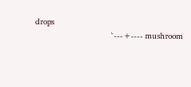drops
                                      `---+---- mushroom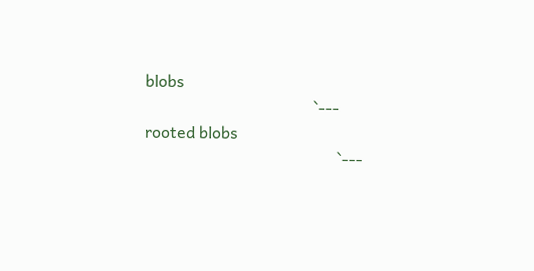blobs
                                          `--- rooted blobs
                                                `---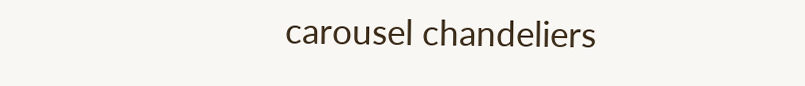carousel chandeliers